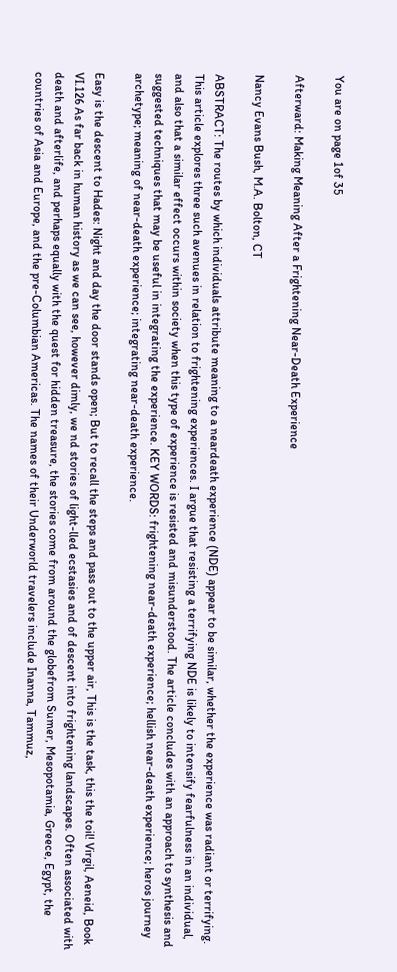You are on page 1of 35

Afterward: Making Meaning After a Frightening Near-Death Experience

Nancy Evans Bush, M.A. Bolton, CT

ABSTRACT: The routes by which individuals attribute meaning to a neardeath experience (NDE) appear to be similar, whether the experience was radiant or terrifying. This article explores three such avenues in relation to frightening experiences. I argue that resisting a terrifying NDE is likely to intensify fearfulness in an individual, and also that a similar effect occurs within society when this type of experience is resisted and misunderstood. The article concludes with an approach to synthesis and suggested techniques that may be useful in integrating the experience. KEY WORDS: frightening near-death experience; hellish near-death experience; heros journey archetype; meaning of near-death experience; integrating near-death experience.

Easy is the descent to Hades: Night and day the door stands open; But to recall the steps and pass out to the upper air, This is the task, this the toil! Virgil, Aeneid, Book VI.126 As far back in human history as we can see, however dimly, we nd stories of light-lled ecstasies and of descent into frightening landscapes. Often associated with death and afterlife, and perhaps equally with the quest for hidden treasure, the stories come from around the globefrom Sumer, Mesopotamia, Greece, Egypt, the countries of Asia and Europe, and the pre-Columbian Americas. The names of their Underworld travelers include Inanna, Tammuz,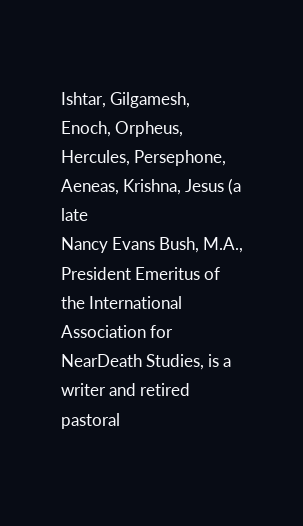Ishtar, Gilgamesh, Enoch, Orpheus, Hercules, Persephone, Aeneas, Krishna, Jesus (a late
Nancy Evans Bush, M.A., President Emeritus of the International Association for NearDeath Studies, is a writer and retired pastoral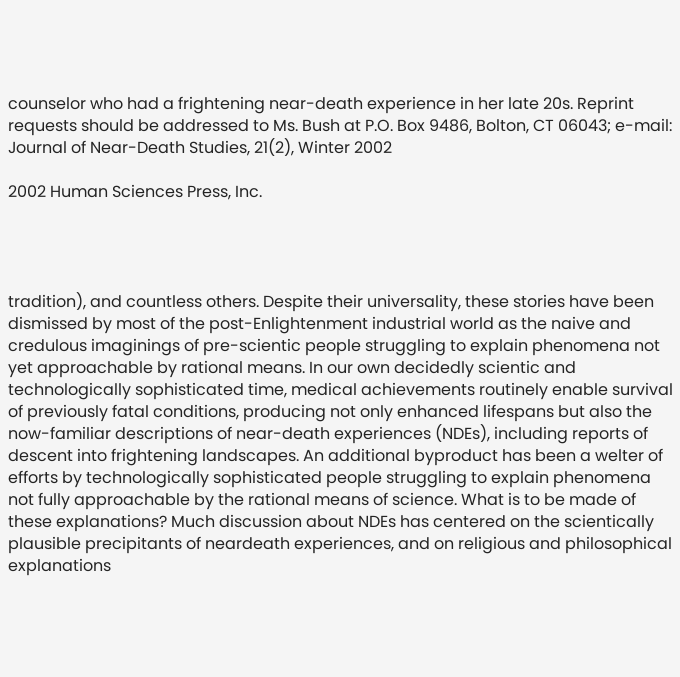counselor who had a frightening near-death experience in her late 20s. Reprint requests should be addressed to Ms. Bush at P.O. Box 9486, Bolton, CT 06043; e-mail:
Journal of Near-Death Studies, 21(2), Winter 2002

2002 Human Sciences Press, Inc.




tradition), and countless others. Despite their universality, these stories have been dismissed by most of the post-Enlightenment industrial world as the naive and credulous imaginings of pre-scientic people struggling to explain phenomena not yet approachable by rational means. In our own decidedly scientic and technologically sophisticated time, medical achievements routinely enable survival of previously fatal conditions, producing not only enhanced lifespans but also the now-familiar descriptions of near-death experiences (NDEs), including reports of descent into frightening landscapes. An additional byproduct has been a welter of efforts by technologically sophisticated people struggling to explain phenomena not fully approachable by the rational means of science. What is to be made of these explanations? Much discussion about NDEs has centered on the scientically plausible precipitants of neardeath experiences, and on religious and philosophical explanations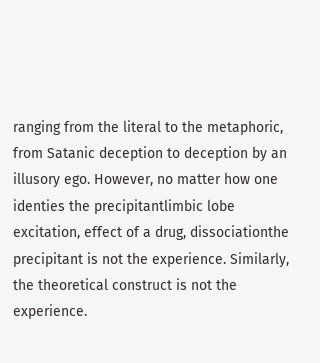ranging from the literal to the metaphoric, from Satanic deception to deception by an illusory ego. However, no matter how one identies the precipitantlimbic lobe excitation, effect of a drug, dissociationthe precipitant is not the experience. Similarly, the theoretical construct is not the experience.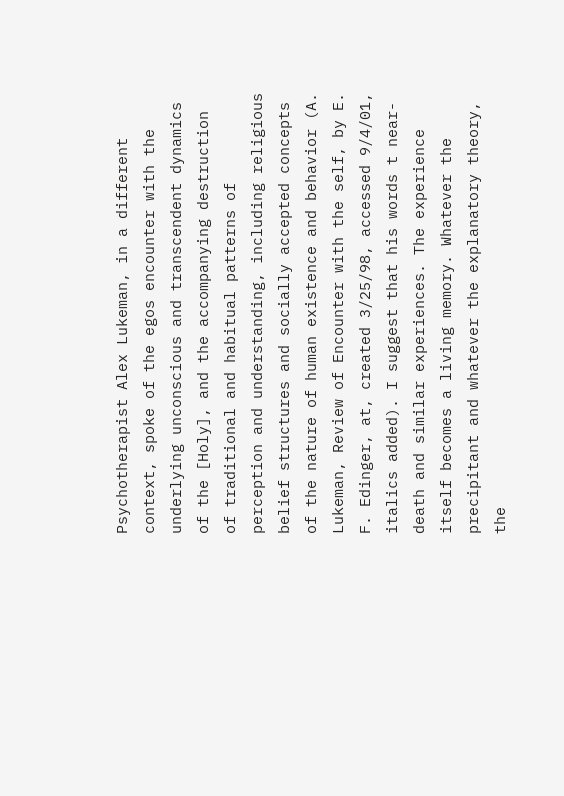Psychotherapist Alex Lukeman, in a different context, spoke of the egos encounter with the underlying unconscious and transcendent dynamics of the [Holy], and the accompanying destruction of traditional and habitual patterns of perception and understanding, including religious belief structures and socially accepted concepts of the nature of human existence and behavior (A. Lukeman, Review of Encounter with the self, by E. F. Edinger, at, created 3/25/98, accessed 9/4/01, italics added). I suggest that his words t near-death and similar experiences. The experience itself becomes a living memory. Whatever the precipitant and whatever the explanatory theory, the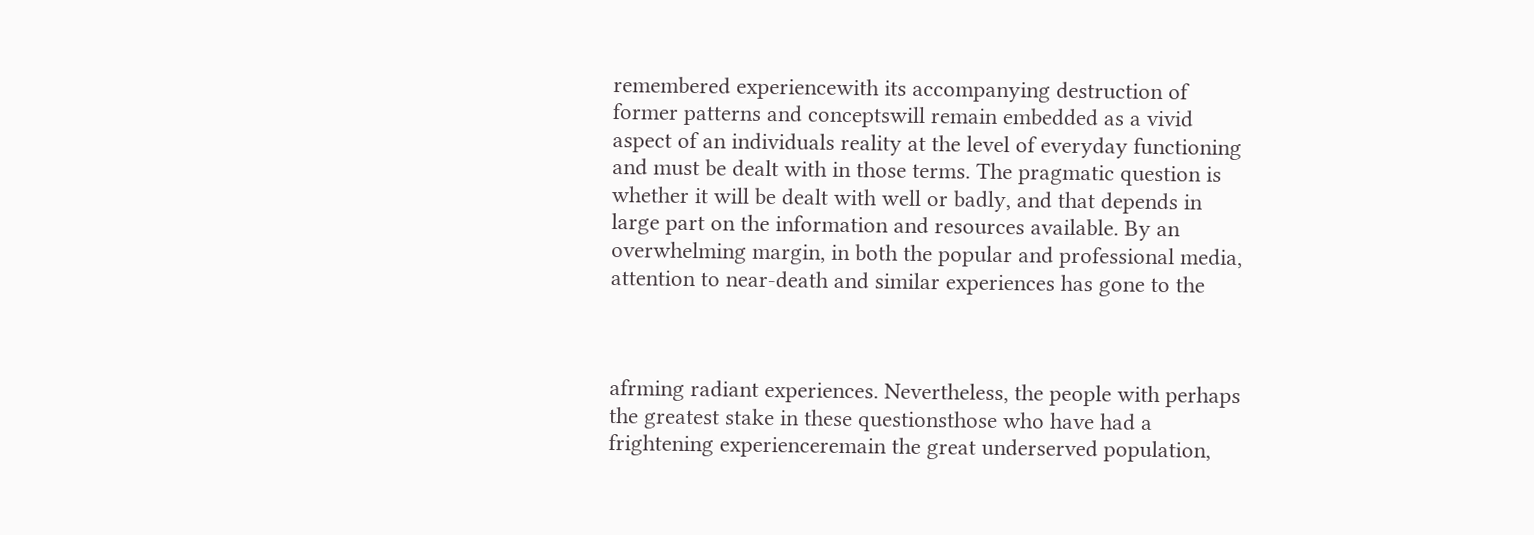remembered experiencewith its accompanying destruction of former patterns and conceptswill remain embedded as a vivid aspect of an individuals reality at the level of everyday functioning and must be dealt with in those terms. The pragmatic question is whether it will be dealt with well or badly, and that depends in large part on the information and resources available. By an overwhelming margin, in both the popular and professional media, attention to near-death and similar experiences has gone to the



afrming radiant experiences. Nevertheless, the people with perhaps the greatest stake in these questionsthose who have had a frightening experienceremain the great underserved population,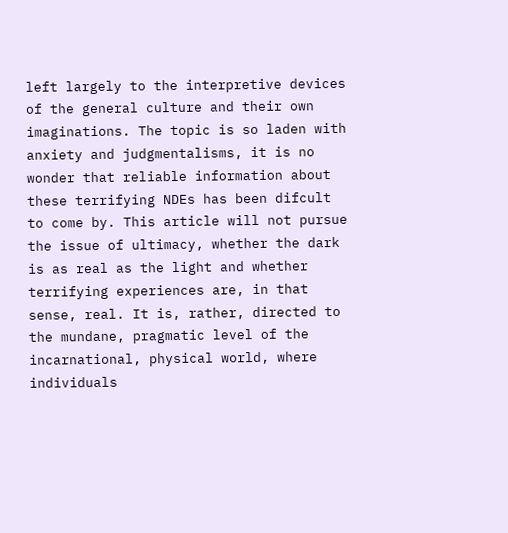left largely to the interpretive devices of the general culture and their own imaginations. The topic is so laden with anxiety and judgmentalisms, it is no wonder that reliable information about these terrifying NDEs has been difcult to come by. This article will not pursue the issue of ultimacy, whether the dark is as real as the light and whether terrifying experiences are, in that sense, real. It is, rather, directed to the mundane, pragmatic level of the incarnational, physical world, where individuals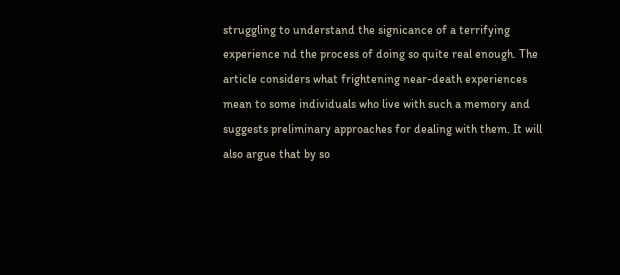struggling to understand the signicance of a terrifying experience nd the process of doing so quite real enough. The article considers what frightening near-death experiences mean to some individuals who live with such a memory and suggests preliminary approaches for dealing with them. It will also argue that by so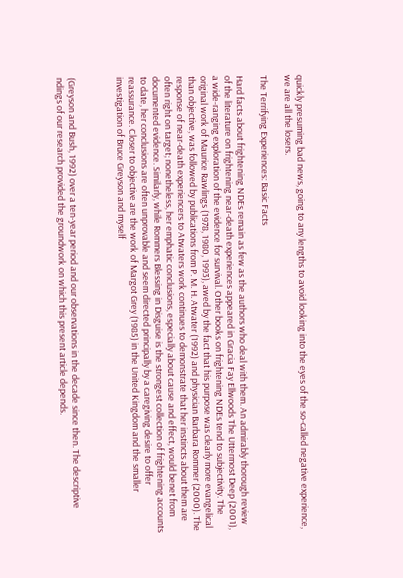quickly presuming bad news, going to any lengths to avoid looking into the eyes of the so-called negative experience, we are all the losers.

The Terrifying Experiences: Basic Facts

Hard facts about frightening NDEs remain as few as the authors who deal with them. An admirably thorough review of the literature on frightening near-death experiences appeared in Gracia Fay Ellwoods The Uttermost Deep (2001), a wide-ranging exploration of the evidence for survival. Other books on frightening NDEs tend to subjectivity. The original work of Maurice Rawlings (1978, 1980, 1993), awed by the fact that his purpose was clearly more evangelical than objective, was followed by publications from P. M. H. Atwater (1992) and physician Barbara Rommer (2000). The response of near-death experiencers to Atwaters work continues to demonstrate that her instincts about them are often right on target; nonetheless, her emphatic conclusions, especially about cause and effect, would benet from documented evidence. Similarly, while Rommers Blessing in Disguise is the strongest collection of frightening accounts to date, her conclusions are often unprovable and seem directed principally by a caregiving desire to offer reassurance. Closer to objective are the work of Margot Grey (1985) in the United Kingdom and the smaller investigation of Bruce Greyson and myself



(Greyson and Bush, 1992) over a ten-year period and our observations in the decade since then. The descriptive ndings of our research provided the groundwork on which this present article depends.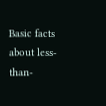Basic facts about less-than-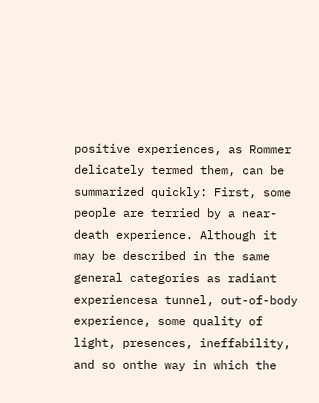positive experiences, as Rommer delicately termed them, can be summarized quickly: First, some people are terried by a near-death experience. Although it may be described in the same general categories as radiant experiencesa tunnel, out-of-body experience, some quality of light, presences, ineffability, and so onthe way in which the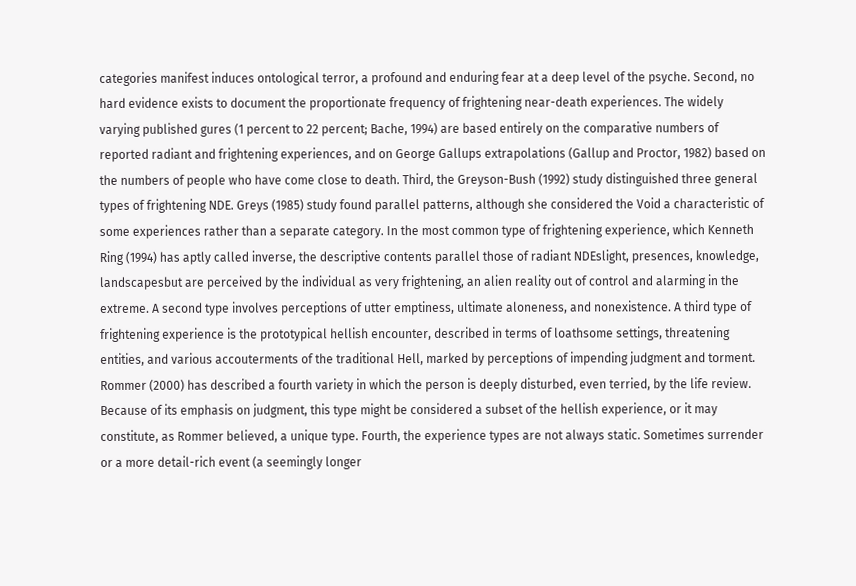categories manifest induces ontological terror, a profound and enduring fear at a deep level of the psyche. Second, no hard evidence exists to document the proportionate frequency of frightening near-death experiences. The widely varying published gures (1 percent to 22 percent; Bache, 1994) are based entirely on the comparative numbers of reported radiant and frightening experiences, and on George Gallups extrapolations (Gallup and Proctor, 1982) based on the numbers of people who have come close to death. Third, the Greyson-Bush (1992) study distinguished three general types of frightening NDE. Greys (1985) study found parallel patterns, although she considered the Void a characteristic of some experiences rather than a separate category. In the most common type of frightening experience, which Kenneth Ring (1994) has aptly called inverse, the descriptive contents parallel those of radiant NDEslight, presences, knowledge, landscapesbut are perceived by the individual as very frightening, an alien reality out of control and alarming in the extreme. A second type involves perceptions of utter emptiness, ultimate aloneness, and nonexistence. A third type of frightening experience is the prototypical hellish encounter, described in terms of loathsome settings, threatening entities, and various accouterments of the traditional Hell, marked by perceptions of impending judgment and torment. Rommer (2000) has described a fourth variety in which the person is deeply disturbed, even terried, by the life review. Because of its emphasis on judgment, this type might be considered a subset of the hellish experience, or it may constitute, as Rommer believed, a unique type. Fourth, the experience types are not always static. Sometimes surrender or a more detail-rich event (a seemingly longer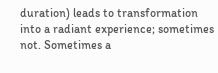duration) leads to transformation into a radiant experience; sometimes not. Sometimes a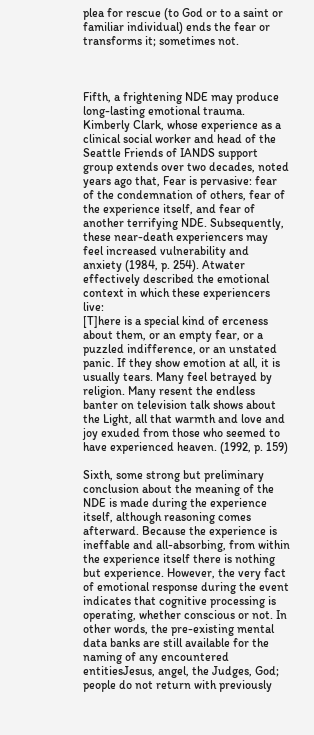plea for rescue (to God or to a saint or familiar individual) ends the fear or transforms it; sometimes not.



Fifth, a frightening NDE may produce long-lasting emotional trauma. Kimberly Clark, whose experience as a clinical social worker and head of the Seattle Friends of IANDS support group extends over two decades, noted years ago that, Fear is pervasive: fear of the condemnation of others, fear of the experience itself, and fear of another terrifying NDE. Subsequently, these near-death experiencers may feel increased vulnerability and anxiety (1984, p. 254). Atwater effectively described the emotional context in which these experiencers live:
[T]here is a special kind of erceness about them, or an empty fear, or a puzzled indifference, or an unstated panic. If they show emotion at all, it is usually tears. Many feel betrayed by religion. Many resent the endless banter on television talk shows about the Light, all that warmth and love and joy exuded from those who seemed to have experienced heaven. (1992, p. 159)

Sixth, some strong but preliminary conclusion about the meaning of the NDE is made during the experience itself, although reasoning comes afterward. Because the experience is ineffable and all-absorbing, from within the experience itself there is nothing but experience. However, the very fact of emotional response during the event indicates that cognitive processing is operating, whether conscious or not. In other words, the pre-existing mental data banks are still available for the naming of any encountered entitiesJesus, angel, the Judges, God; people do not return with previously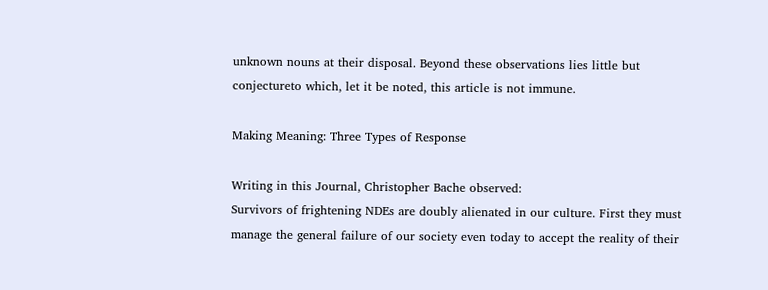unknown nouns at their disposal. Beyond these observations lies little but conjectureto which, let it be noted, this article is not immune.

Making Meaning: Three Types of Response

Writing in this Journal, Christopher Bache observed:
Survivors of frightening NDEs are doubly alienated in our culture. First they must manage the general failure of our society even today to accept the reality of their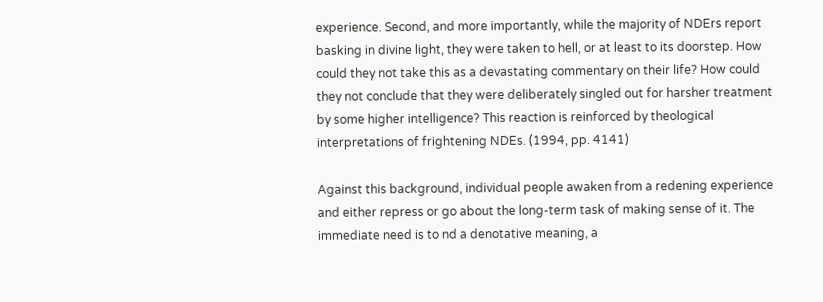experience. Second, and more importantly, while the majority of NDErs report basking in divine light, they were taken to hell, or at least to its doorstep. How could they not take this as a devastating commentary on their life? How could they not conclude that they were deliberately singled out for harsher treatment by some higher intelligence? This reaction is reinforced by theological interpretations of frightening NDEs. (1994, pp. 4141)

Against this background, individual people awaken from a redening experience and either repress or go about the long-term task of making sense of it. The immediate need is to nd a denotative meaning, a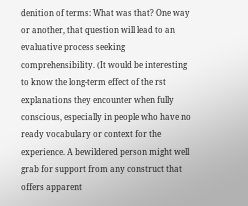denition of terms: What was that? One way or another, that question will lead to an evaluative process seeking comprehensibility. (It would be interesting to know the long-term effect of the rst explanations they encounter when fully conscious, especially in people who have no ready vocabulary or context for the experience. A bewildered person might well grab for support from any construct that offers apparent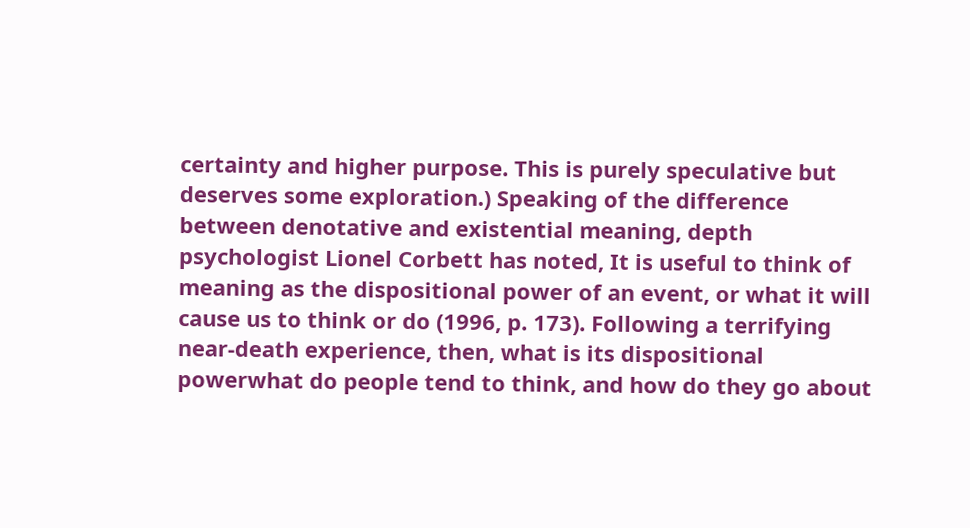certainty and higher purpose. This is purely speculative but deserves some exploration.) Speaking of the difference between denotative and existential meaning, depth psychologist Lionel Corbett has noted, It is useful to think of meaning as the dispositional power of an event, or what it will cause us to think or do (1996, p. 173). Following a terrifying near-death experience, then, what is its dispositional powerwhat do people tend to think, and how do they go about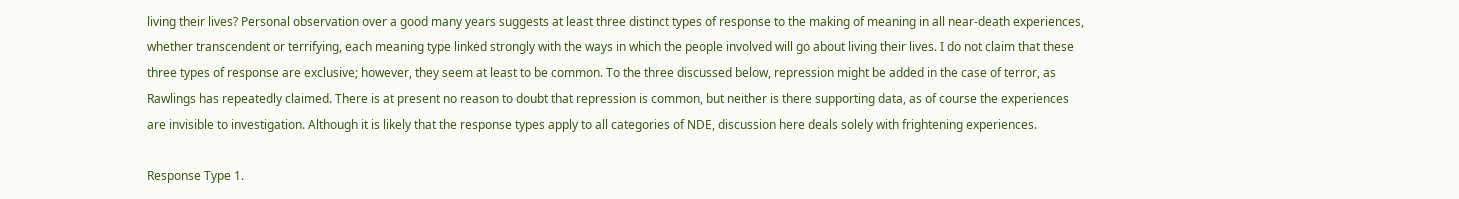living their lives? Personal observation over a good many years suggests at least three distinct types of response to the making of meaning in all near-death experiences, whether transcendent or terrifying, each meaning type linked strongly with the ways in which the people involved will go about living their lives. I do not claim that these three types of response are exclusive; however, they seem at least to be common. To the three discussed below, repression might be added in the case of terror, as Rawlings has repeatedly claimed. There is at present no reason to doubt that repression is common, but neither is there supporting data, as of course the experiences are invisible to investigation. Although it is likely that the response types apply to all categories of NDE, discussion here deals solely with frightening experiences.

Response Type 1.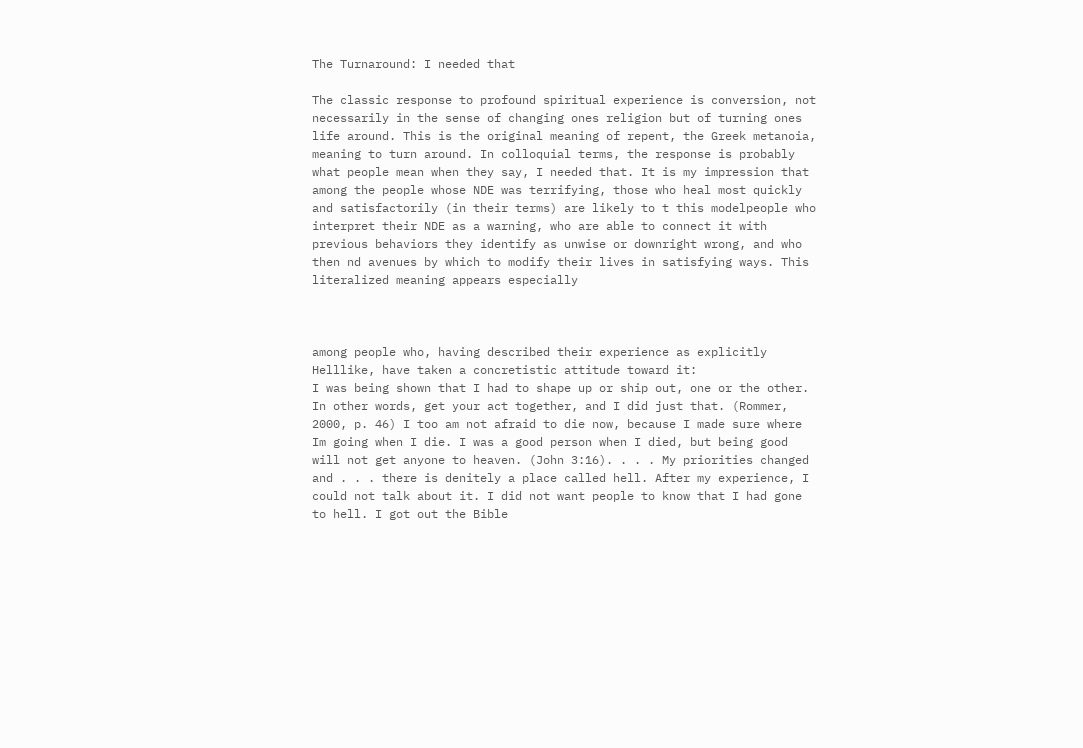The Turnaround: I needed that

The classic response to profound spiritual experience is conversion, not necessarily in the sense of changing ones religion but of turning ones life around. This is the original meaning of repent, the Greek metanoia, meaning to turn around. In colloquial terms, the response is probably what people mean when they say, I needed that. It is my impression that among the people whose NDE was terrifying, those who heal most quickly and satisfactorily (in their terms) are likely to t this modelpeople who interpret their NDE as a warning, who are able to connect it with previous behaviors they identify as unwise or downright wrong, and who then nd avenues by which to modify their lives in satisfying ways. This literalized meaning appears especially



among people who, having described their experience as explicitly Helllike, have taken a concretistic attitude toward it:
I was being shown that I had to shape up or ship out, one or the other. In other words, get your act together, and I did just that. (Rommer, 2000, p. 46) I too am not afraid to die now, because I made sure where Im going when I die. I was a good person when I died, but being good will not get anyone to heaven. (John 3:16). . . . My priorities changed and . . . there is denitely a place called hell. After my experience, I could not talk about it. I did not want people to know that I had gone to hell. I got out the Bible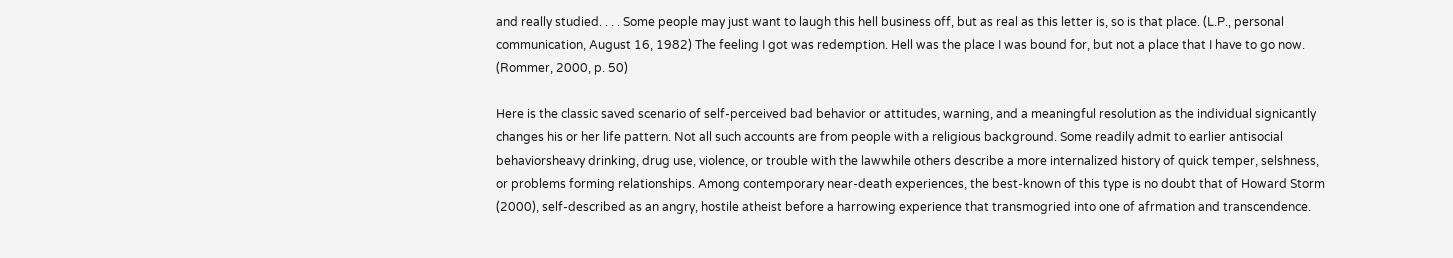and really studied. . . . Some people may just want to laugh this hell business off, but as real as this letter is, so is that place. (L.P., personal communication, August 16, 1982) The feeling I got was redemption. Hell was the place I was bound for, but not a place that I have to go now. (Rommer, 2000, p. 50)

Here is the classic saved scenario of self-perceived bad behavior or attitudes, warning, and a meaningful resolution as the individual signicantly changes his or her life pattern. Not all such accounts are from people with a religious background. Some readily admit to earlier antisocial behaviorsheavy drinking, drug use, violence, or trouble with the lawwhile others describe a more internalized history of quick temper, selshness, or problems forming relationships. Among contemporary near-death experiences, the best-known of this type is no doubt that of Howard Storm (2000), self-described as an angry, hostile atheist before a harrowing experience that transmogried into one of afrmation and transcendence.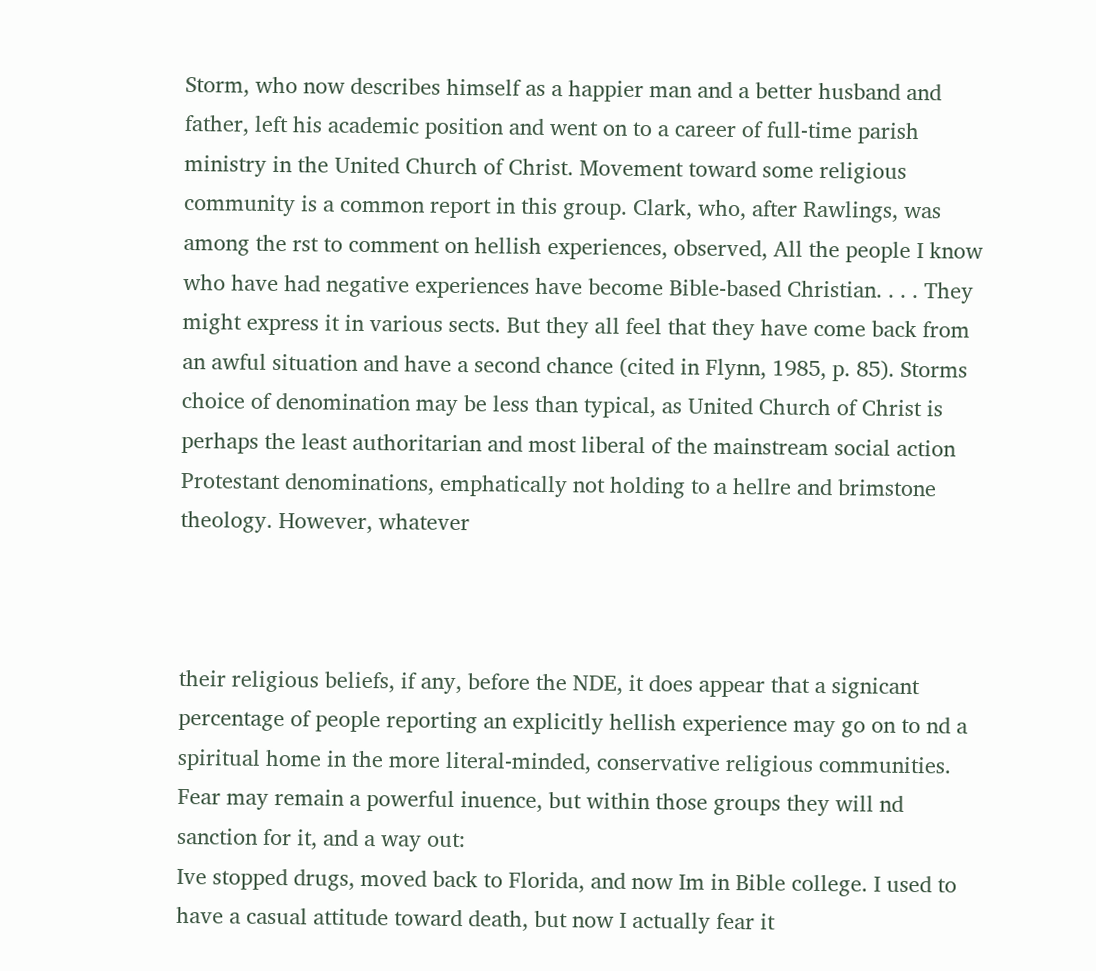Storm, who now describes himself as a happier man and a better husband and father, left his academic position and went on to a career of full-time parish ministry in the United Church of Christ. Movement toward some religious community is a common report in this group. Clark, who, after Rawlings, was among the rst to comment on hellish experiences, observed, All the people I know who have had negative experiences have become Bible-based Christian. . . . They might express it in various sects. But they all feel that they have come back from an awful situation and have a second chance (cited in Flynn, 1985, p. 85). Storms choice of denomination may be less than typical, as United Church of Christ is perhaps the least authoritarian and most liberal of the mainstream social action Protestant denominations, emphatically not holding to a hellre and brimstone theology. However, whatever



their religious beliefs, if any, before the NDE, it does appear that a signicant percentage of people reporting an explicitly hellish experience may go on to nd a spiritual home in the more literal-minded, conservative religious communities. Fear may remain a powerful inuence, but within those groups they will nd sanction for it, and a way out:
Ive stopped drugs, moved back to Florida, and now Im in Bible college. I used to have a casual attitude toward death, but now I actually fear it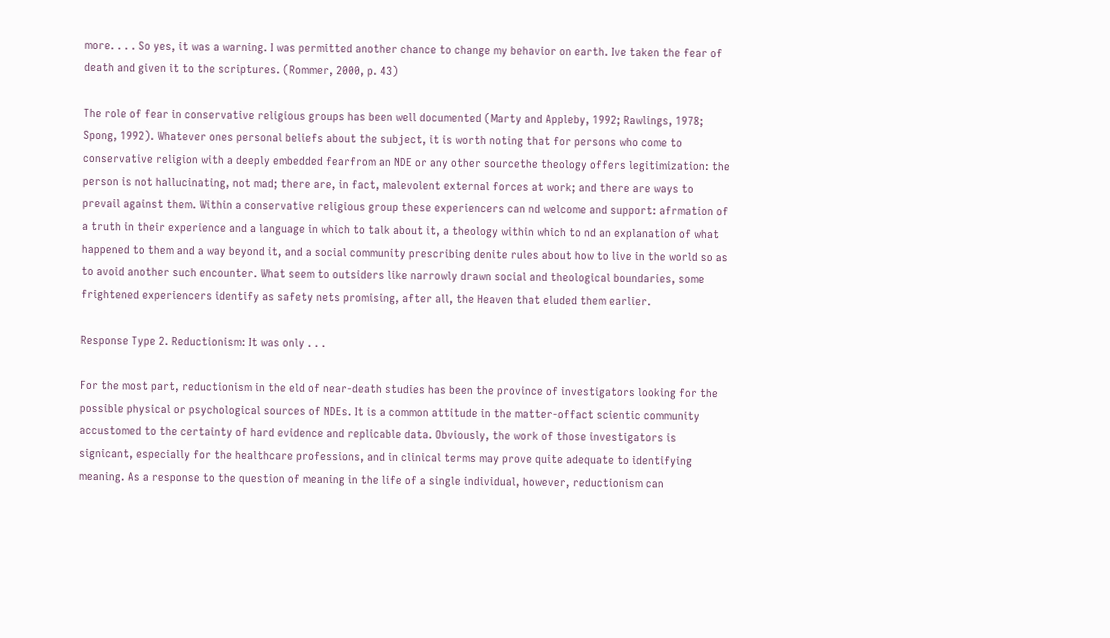more. . . . So yes, it was a warning. I was permitted another chance to change my behavior on earth. Ive taken the fear of death and given it to the scriptures. (Rommer, 2000, p. 43)

The role of fear in conservative religious groups has been well documented (Marty and Appleby, 1992; Rawlings, 1978; Spong, 1992). Whatever ones personal beliefs about the subject, it is worth noting that for persons who come to conservative religion with a deeply embedded fearfrom an NDE or any other sourcethe theology offers legitimization: the person is not hallucinating, not mad; there are, in fact, malevolent external forces at work; and there are ways to prevail against them. Within a conservative religious group these experiencers can nd welcome and support: afrmation of a truth in their experience and a language in which to talk about it, a theology within which to nd an explanation of what happened to them and a way beyond it, and a social community prescribing denite rules about how to live in the world so as to avoid another such encounter. What seem to outsiders like narrowly drawn social and theological boundaries, some frightened experiencers identify as safety nets promising, after all, the Heaven that eluded them earlier.

Response Type 2. Reductionism: It was only . . .

For the most part, reductionism in the eld of near-death studies has been the province of investigators looking for the possible physical or psychological sources of NDEs. It is a common attitude in the matter-offact scientic community accustomed to the certainty of hard evidence and replicable data. Obviously, the work of those investigators is signicant, especially for the healthcare professions, and in clinical terms may prove quite adequate to identifying meaning. As a response to the question of meaning in the life of a single individual, however, reductionism can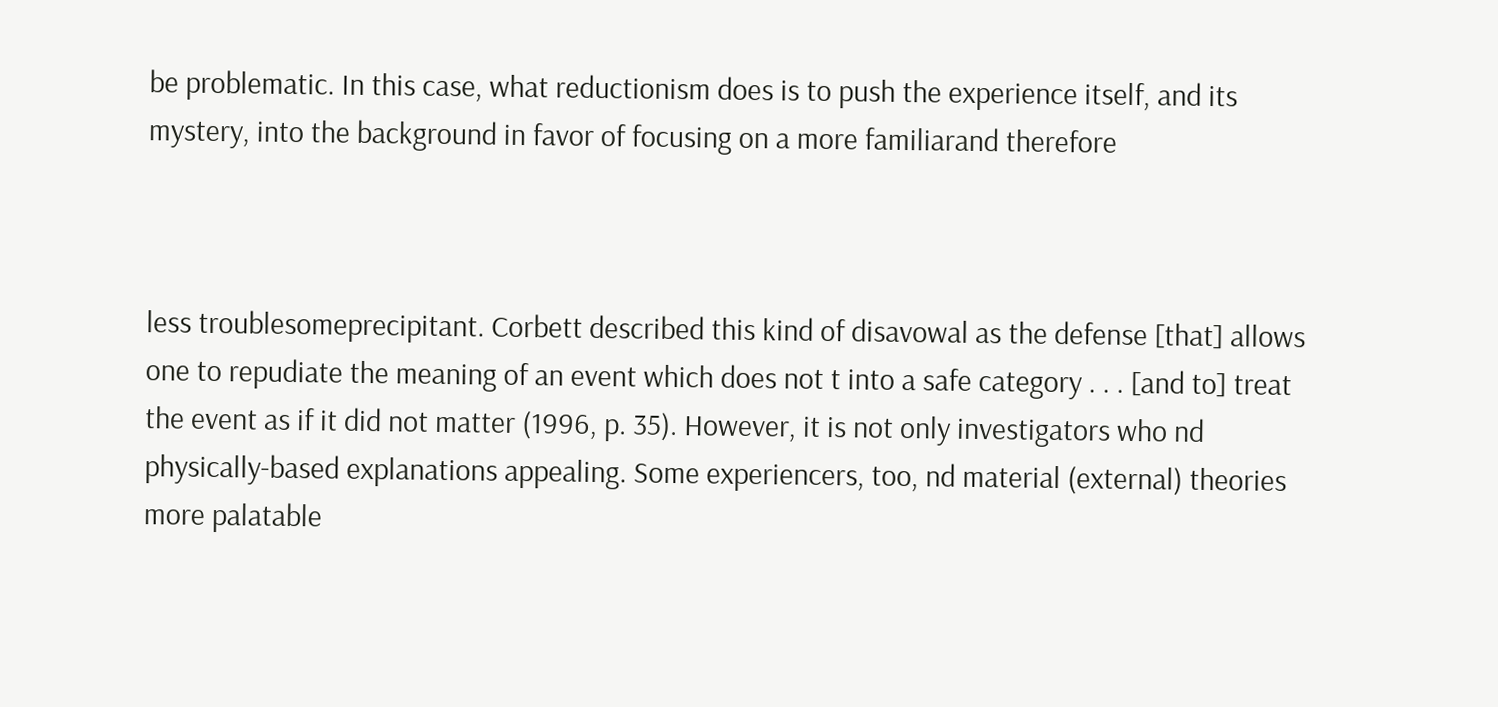be problematic. In this case, what reductionism does is to push the experience itself, and its mystery, into the background in favor of focusing on a more familiarand therefore



less troublesomeprecipitant. Corbett described this kind of disavowal as the defense [that] allows one to repudiate the meaning of an event which does not t into a safe category . . . [and to] treat the event as if it did not matter (1996, p. 35). However, it is not only investigators who nd physically-based explanations appealing. Some experiencers, too, nd material (external) theories more palatable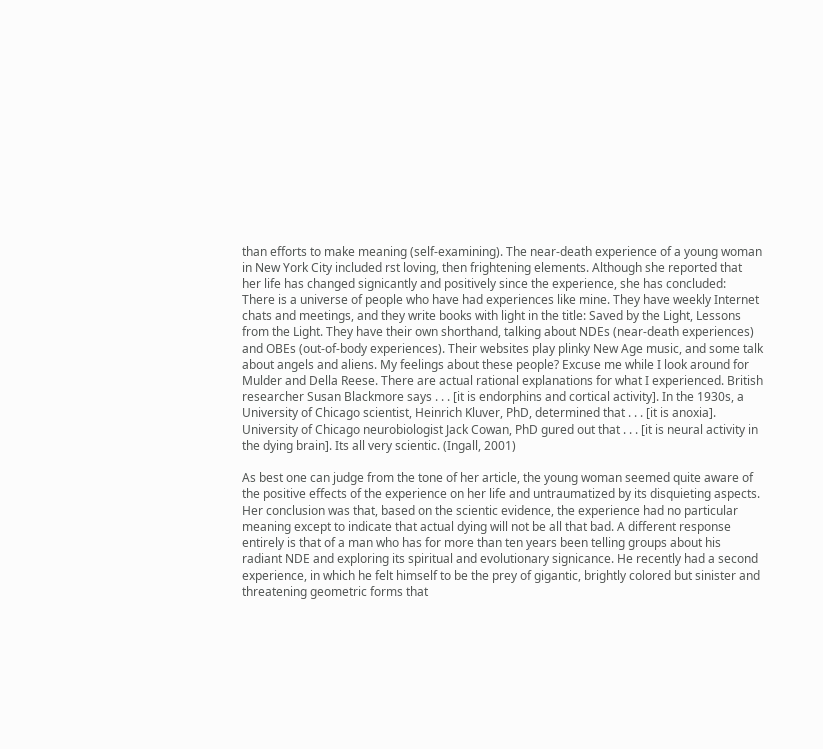than efforts to make meaning (self-examining). The near-death experience of a young woman in New York City included rst loving, then frightening elements. Although she reported that her life has changed signicantly and positively since the experience, she has concluded:
There is a universe of people who have had experiences like mine. They have weekly Internet chats and meetings, and they write books with light in the title: Saved by the Light, Lessons from the Light. They have their own shorthand, talking about NDEs (near-death experiences) and OBEs (out-of-body experiences). Their websites play plinky New Age music, and some talk about angels and aliens. My feelings about these people? Excuse me while I look around for Mulder and Della Reese. There are actual rational explanations for what I experienced. British researcher Susan Blackmore says . . . [it is endorphins and cortical activity]. In the 1930s, a University of Chicago scientist, Heinrich Kluver, PhD, determined that . . . [it is anoxia]. University of Chicago neurobiologist Jack Cowan, PhD gured out that . . . [it is neural activity in the dying brain]. Its all very scientic. (Ingall, 2001)

As best one can judge from the tone of her article, the young woman seemed quite aware of the positive effects of the experience on her life and untraumatized by its disquieting aspects. Her conclusion was that, based on the scientic evidence, the experience had no particular meaning except to indicate that actual dying will not be all that bad. A different response entirely is that of a man who has for more than ten years been telling groups about his radiant NDE and exploring its spiritual and evolutionary signicance. He recently had a second experience, in which he felt himself to be the prey of gigantic, brightly colored but sinister and threatening geometric forms that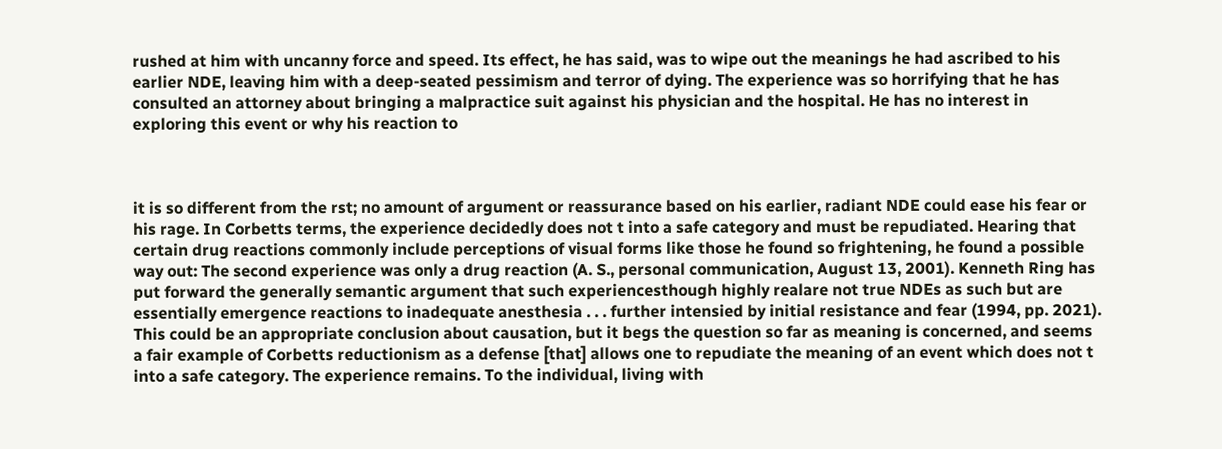rushed at him with uncanny force and speed. Its effect, he has said, was to wipe out the meanings he had ascribed to his earlier NDE, leaving him with a deep-seated pessimism and terror of dying. The experience was so horrifying that he has consulted an attorney about bringing a malpractice suit against his physician and the hospital. He has no interest in exploring this event or why his reaction to



it is so different from the rst; no amount of argument or reassurance based on his earlier, radiant NDE could ease his fear or his rage. In Corbetts terms, the experience decidedly does not t into a safe category and must be repudiated. Hearing that certain drug reactions commonly include perceptions of visual forms like those he found so frightening, he found a possible way out: The second experience was only a drug reaction (A. S., personal communication, August 13, 2001). Kenneth Ring has put forward the generally semantic argument that such experiencesthough highly realare not true NDEs as such but are essentially emergence reactions to inadequate anesthesia . . . further intensied by initial resistance and fear (1994, pp. 2021). This could be an appropriate conclusion about causation, but it begs the question so far as meaning is concerned, and seems a fair example of Corbetts reductionism as a defense [that] allows one to repudiate the meaning of an event which does not t into a safe category. The experience remains. To the individual, living with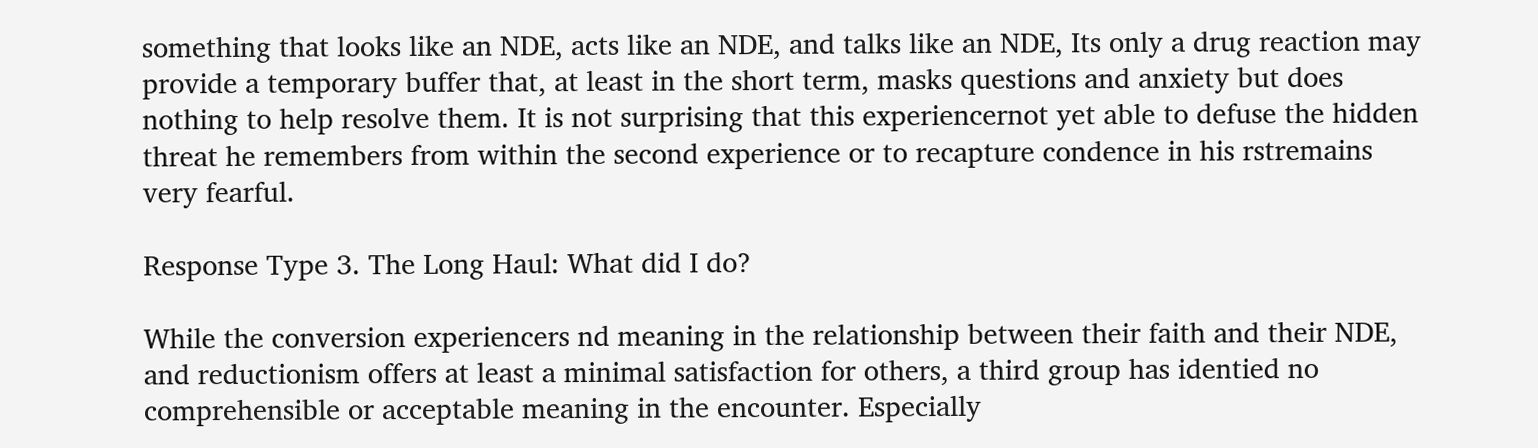something that looks like an NDE, acts like an NDE, and talks like an NDE, Its only a drug reaction may provide a temporary buffer that, at least in the short term, masks questions and anxiety but does nothing to help resolve them. It is not surprising that this experiencernot yet able to defuse the hidden threat he remembers from within the second experience or to recapture condence in his rstremains very fearful.

Response Type 3. The Long Haul: What did I do?

While the conversion experiencers nd meaning in the relationship between their faith and their NDE, and reductionism offers at least a minimal satisfaction for others, a third group has identied no comprehensible or acceptable meaning in the encounter. Especially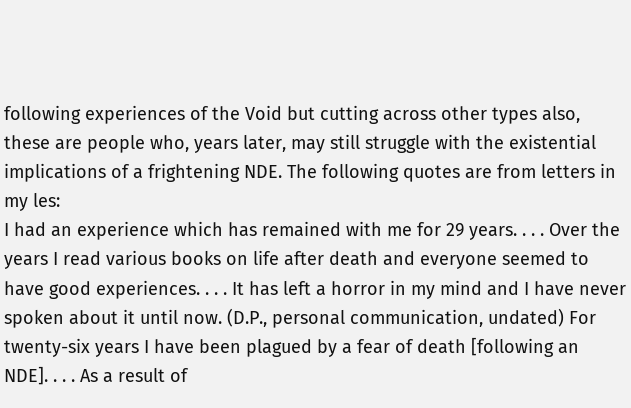following experiences of the Void but cutting across other types also, these are people who, years later, may still struggle with the existential implications of a frightening NDE. The following quotes are from letters in my les:
I had an experience which has remained with me for 29 years. . . . Over the years I read various books on life after death and everyone seemed to have good experiences. . . . It has left a horror in my mind and I have never spoken about it until now. (D.P., personal communication, undated) For twenty-six years I have been plagued by a fear of death [following an NDE]. . . . As a result of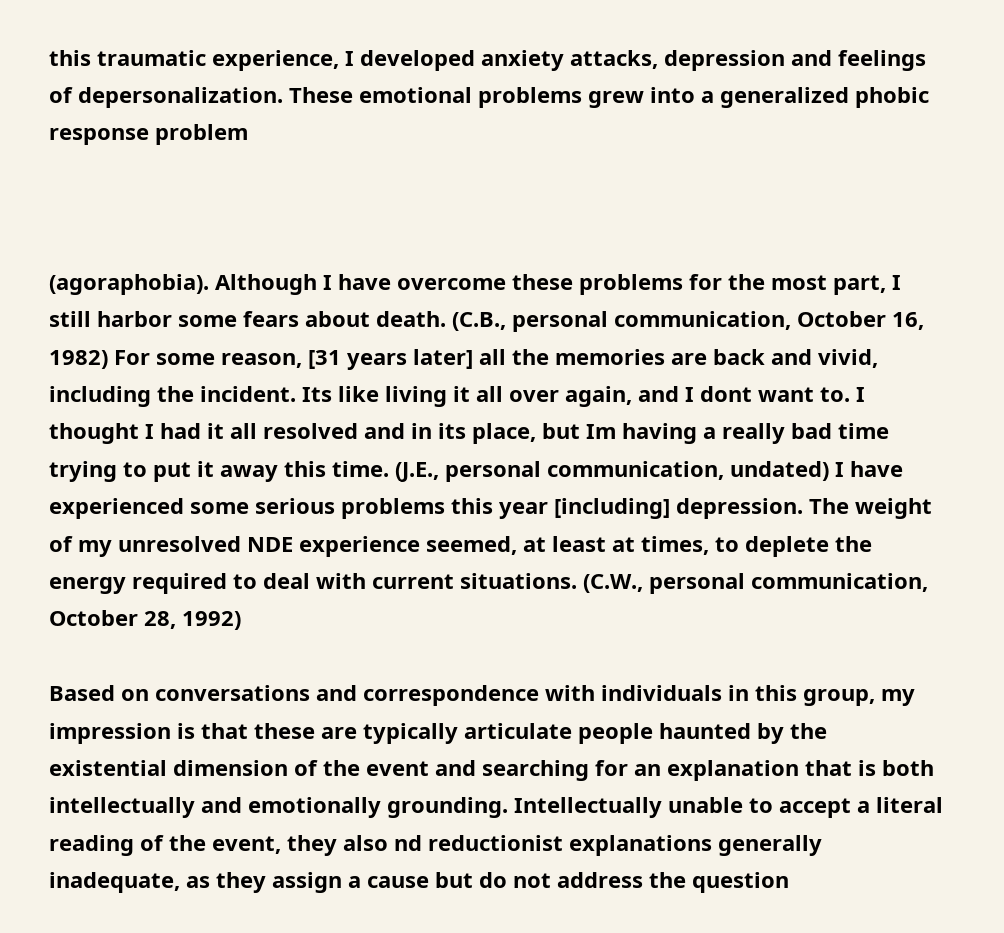this traumatic experience, I developed anxiety attacks, depression and feelings of depersonalization. These emotional problems grew into a generalized phobic response problem



(agoraphobia). Although I have overcome these problems for the most part, I still harbor some fears about death. (C.B., personal communication, October 16, 1982) For some reason, [31 years later] all the memories are back and vivid, including the incident. Its like living it all over again, and I dont want to. I thought I had it all resolved and in its place, but Im having a really bad time trying to put it away this time. (J.E., personal communication, undated) I have experienced some serious problems this year [including] depression. The weight of my unresolved NDE experience seemed, at least at times, to deplete the energy required to deal with current situations. (C.W., personal communication, October 28, 1992)

Based on conversations and correspondence with individuals in this group, my impression is that these are typically articulate people haunted by the existential dimension of the event and searching for an explanation that is both intellectually and emotionally grounding. Intellectually unable to accept a literal reading of the event, they also nd reductionist explanations generally inadequate, as they assign a cause but do not address the question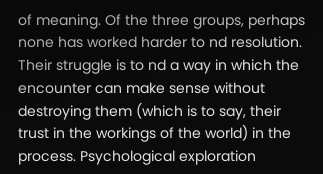of meaning. Of the three groups, perhaps none has worked harder to nd resolution. Their struggle is to nd a way in which the encounter can make sense without destroying them (which is to say, their trust in the workings of the world) in the process. Psychological exploration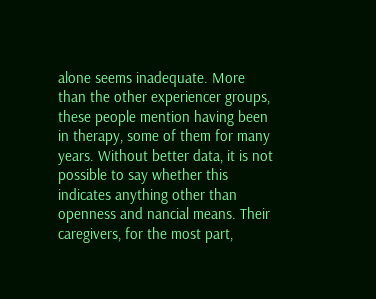alone seems inadequate. More than the other experiencer groups, these people mention having been in therapy, some of them for many years. Without better data, it is not possible to say whether this indicates anything other than openness and nancial means. Their caregivers, for the most part,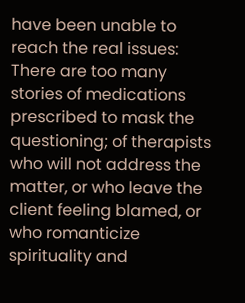have been unable to reach the real issues: There are too many stories of medications prescribed to mask the questioning; of therapists who will not address the matter, or who leave the client feeling blamed, or who romanticize spirituality and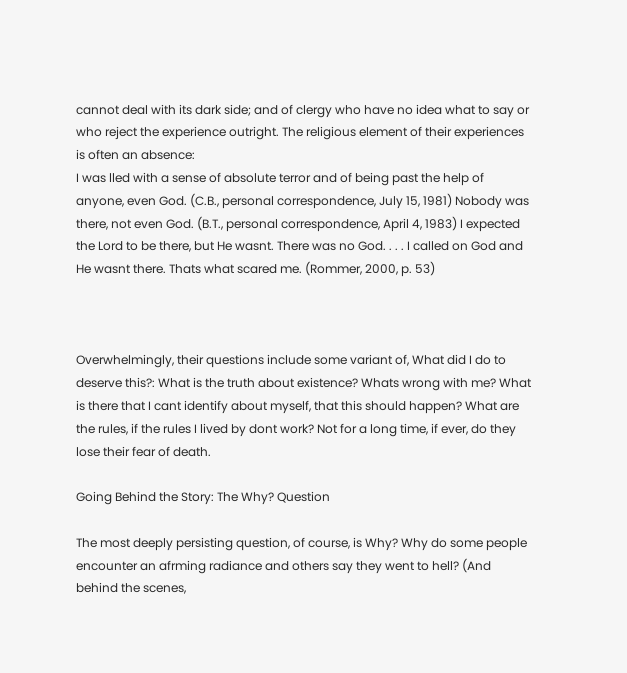cannot deal with its dark side; and of clergy who have no idea what to say or who reject the experience outright. The religious element of their experiences is often an absence:
I was lled with a sense of absolute terror and of being past the help of anyone, even God. (C.B., personal correspondence, July 15, 1981) Nobody was there, not even God. (B.T., personal correspondence, April 4, 1983) I expected the Lord to be there, but He wasnt. There was no God. . . . I called on God and He wasnt there. Thats what scared me. (Rommer, 2000, p. 53)



Overwhelmingly, their questions include some variant of, What did I do to deserve this?: What is the truth about existence? Whats wrong with me? What is there that I cant identify about myself, that this should happen? What are the rules, if the rules I lived by dont work? Not for a long time, if ever, do they lose their fear of death.

Going Behind the Story: The Why? Question

The most deeply persisting question, of course, is Why? Why do some people encounter an afrming radiance and others say they went to hell? (And behind the scenes,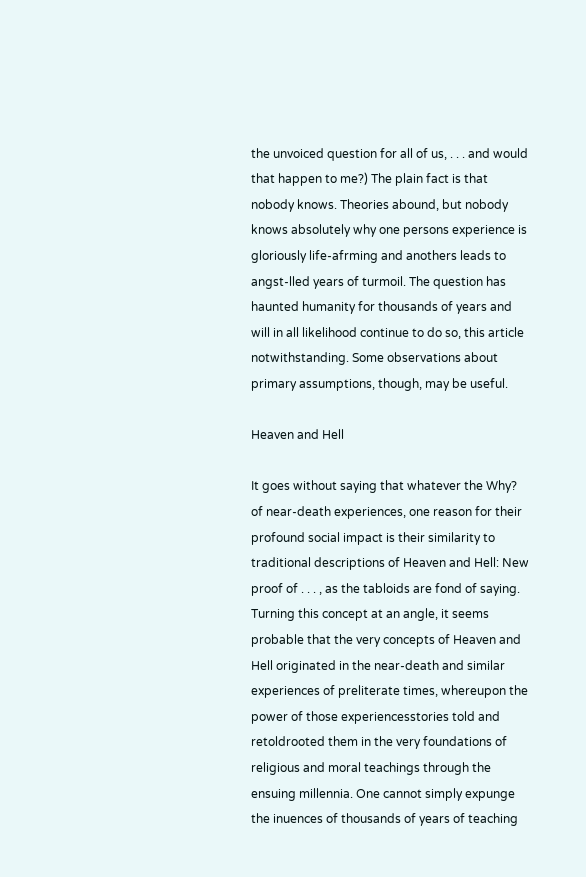the unvoiced question for all of us, . . . and would that happen to me?) The plain fact is that nobody knows. Theories abound, but nobody knows absolutely why one persons experience is gloriously life-afrming and anothers leads to angst-lled years of turmoil. The question has haunted humanity for thousands of years and will in all likelihood continue to do so, this article notwithstanding. Some observations about primary assumptions, though, may be useful.

Heaven and Hell

It goes without saying that whatever the Why? of near-death experiences, one reason for their profound social impact is their similarity to traditional descriptions of Heaven and Hell: New proof of . . . , as the tabloids are fond of saying. Turning this concept at an angle, it seems probable that the very concepts of Heaven and Hell originated in the near-death and similar experiences of preliterate times, whereupon the power of those experiencesstories told and retoldrooted them in the very foundations of religious and moral teachings through the ensuing millennia. One cannot simply expunge the inuences of thousands of years of teaching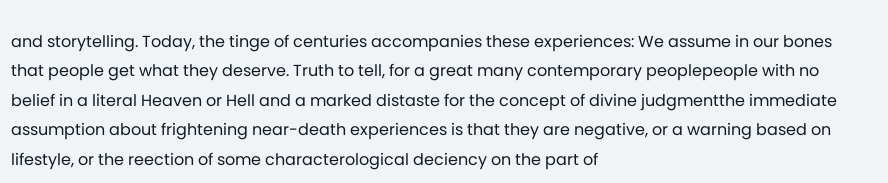and storytelling. Today, the tinge of centuries accompanies these experiences: We assume in our bones that people get what they deserve. Truth to tell, for a great many contemporary peoplepeople with no belief in a literal Heaven or Hell and a marked distaste for the concept of divine judgmentthe immediate assumption about frightening near-death experiences is that they are negative, or a warning based on lifestyle, or the reection of some characterological deciency on the part of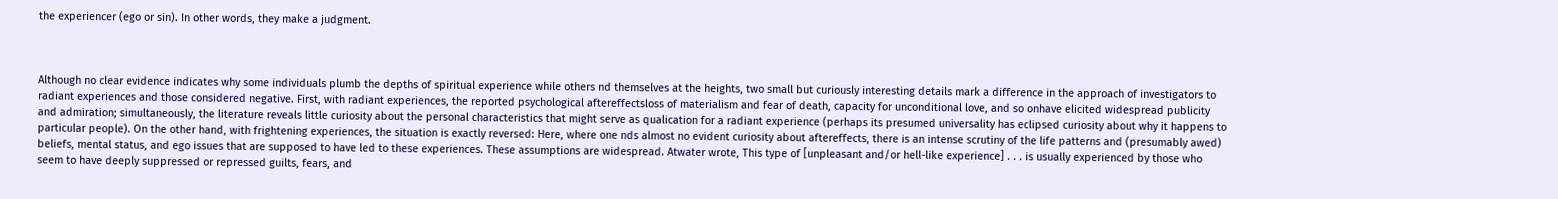the experiencer (ego or sin). In other words, they make a judgment.



Although no clear evidence indicates why some individuals plumb the depths of spiritual experience while others nd themselves at the heights, two small but curiously interesting details mark a difference in the approach of investigators to radiant experiences and those considered negative. First, with radiant experiences, the reported psychological aftereffectsloss of materialism and fear of death, capacity for unconditional love, and so onhave elicited widespread publicity and admiration; simultaneously, the literature reveals little curiosity about the personal characteristics that might serve as qualication for a radiant experience (perhaps its presumed universality has eclipsed curiosity about why it happens to particular people). On the other hand, with frightening experiences, the situation is exactly reversed: Here, where one nds almost no evident curiosity about aftereffects, there is an intense scrutiny of the life patterns and (presumably awed) beliefs, mental status, and ego issues that are supposed to have led to these experiences. These assumptions are widespread. Atwater wrote, This type of [unpleasant and/or hell-like experience] . . . is usually experienced by those who seem to have deeply suppressed or repressed guilts, fears, and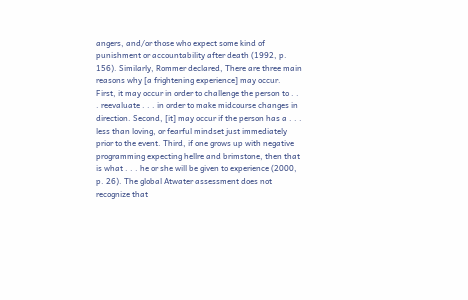angers, and/or those who expect some kind of punishment or accountability after death (1992, p. 156). Similarly, Rommer declared, There are three main reasons why [a frightening experience] may occur. First, it may occur in order to challenge the person to . . . reevaluate . . . in order to make midcourse changes in direction. Second, [it] may occur if the person has a . . . less than loving, or fearful mindset just immediately prior to the event. Third, if one grows up with negative programming expecting hellre and brimstone, then that is what . . . he or she will be given to experience (2000, p. 26). The global Atwater assessment does not recognize that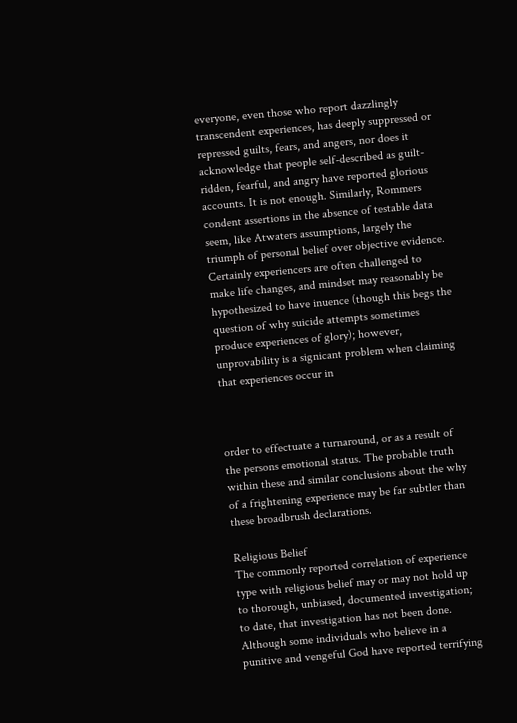everyone, even those who report dazzlingly transcendent experiences, has deeply suppressed or repressed guilts, fears, and angers, nor does it acknowledge that people self-described as guilt-ridden, fearful, and angry have reported glorious accounts. It is not enough. Similarly, Rommers condent assertions in the absence of testable data seem, like Atwaters assumptions, largely the triumph of personal belief over objective evidence. Certainly experiencers are often challenged to make life changes, and mindset may reasonably be hypothesized to have inuence (though this begs the question of why suicide attempts sometimes produce experiences of glory); however, unprovability is a signicant problem when claiming that experiences occur in



order to effectuate a turnaround, or as a result of the persons emotional status. The probable truth within these and similar conclusions about the why of a frightening experience may be far subtler than these broadbrush declarations.

Religious Belief
The commonly reported correlation of experience type with religious belief may or may not hold up to thorough, unbiased, documented investigation; to date, that investigation has not been done. Although some individuals who believe in a punitive and vengeful God have reported terrifying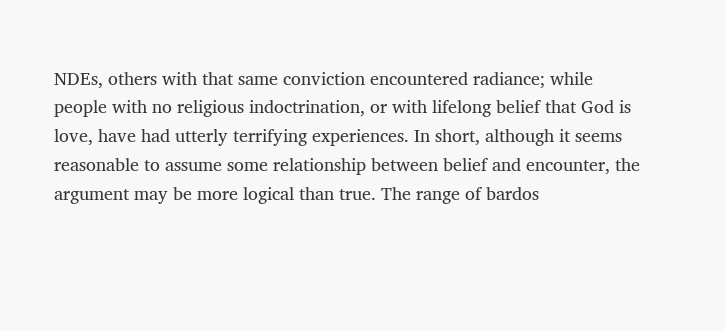NDEs, others with that same conviction encountered radiance; while people with no religious indoctrination, or with lifelong belief that God is love, have had utterly terrifying experiences. In short, although it seems reasonable to assume some relationship between belief and encounter, the argument may be more logical than true. The range of bardos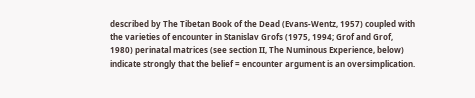described by The Tibetan Book of the Dead (Evans-Wentz, 1957) coupled with the varieties of encounter in Stanislav Grofs (1975, 1994; Grof and Grof, 1980) perinatal matrices (see section II, The Numinous Experience, below) indicate strongly that the belief = encounter argument is an oversimplication.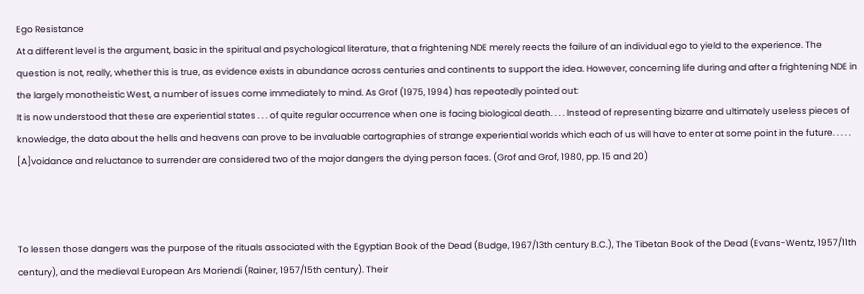Ego Resistance
At a different level is the argument, basic in the spiritual and psychological literature, that a frightening NDE merely reects the failure of an individual ego to yield to the experience. The question is not, really, whether this is true, as evidence exists in abundance across centuries and continents to support the idea. However, concerning life during and after a frightening NDE in the largely monotheistic West, a number of issues come immediately to mind. As Grof (1975, 1994) has repeatedly pointed out:
It is now understood that these are experiential states . . . of quite regular occurrence when one is facing biological death. . . . Instead of representing bizarre and ultimately useless pieces of knowledge, the data about the hells and heavens can prove to be invaluable cartographies of strange experiential worlds which each of us will have to enter at some point in the future. . . . . [A]voidance and reluctance to surrender are considered two of the major dangers the dying person faces. (Grof and Grof, 1980, pp. 15 and 20)



To lessen those dangers was the purpose of the rituals associated with the Egyptian Book of the Dead (Budge, 1967/13th century B.C.), The Tibetan Book of the Dead (Evans-Wentz, 1957/11th century), and the medieval European Ars Moriendi (Rainer, 1957/15th century). Their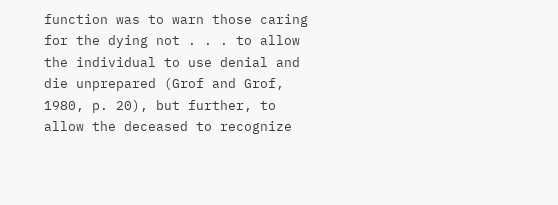function was to warn those caring for the dying not . . . to allow the individual to use denial and die unprepared (Grof and Grof, 1980, p. 20), but further, to allow the deceased to recognize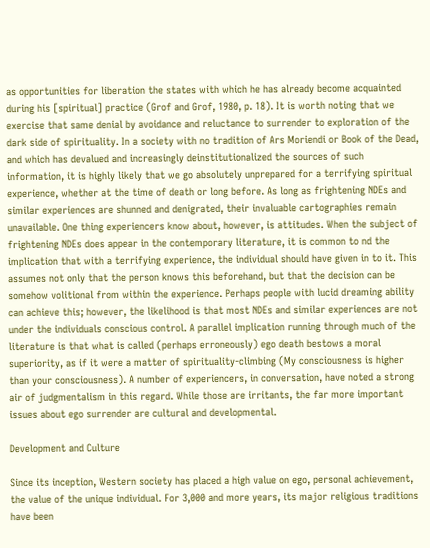as opportunities for liberation the states with which he has already become acquainted during his [spiritual] practice (Grof and Grof, 1980, p. 18). It is worth noting that we exercise that same denial by avoidance and reluctance to surrender to exploration of the dark side of spirituality. In a society with no tradition of Ars Moriendi or Book of the Dead, and which has devalued and increasingly deinstitutionalized the sources of such information, it is highly likely that we go absolutely unprepared for a terrifying spiritual experience, whether at the time of death or long before. As long as frightening NDEs and similar experiences are shunned and denigrated, their invaluable cartographies remain unavailable. One thing experiencers know about, however, is attitudes. When the subject of frightening NDEs does appear in the contemporary literature, it is common to nd the implication that with a terrifying experience, the individual should have given in to it. This assumes not only that the person knows this beforehand, but that the decision can be somehow volitional from within the experience. Perhaps people with lucid dreaming ability can achieve this; however, the likelihood is that most NDEs and similar experiences are not under the individuals conscious control. A parallel implication running through much of the literature is that what is called (perhaps erroneously) ego death bestows a moral superiority, as if it were a matter of spirituality-climbing (My consciousness is higher than your consciousness). A number of experiencers, in conversation, have noted a strong air of judgmentalism in this regard. While those are irritants, the far more important issues about ego surrender are cultural and developmental.

Development and Culture

Since its inception, Western society has placed a high value on ego, personal achievement, the value of the unique individual. For 3,000 and more years, its major religious traditions have been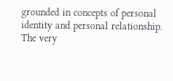grounded in concepts of personal identity and personal relationship. The very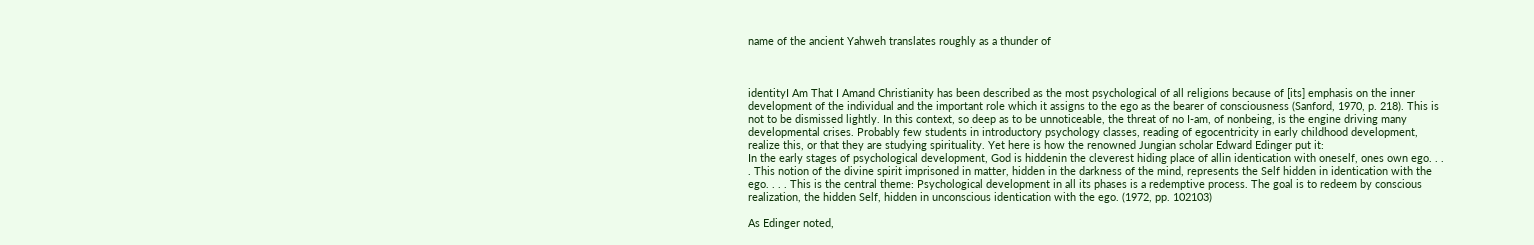name of the ancient Yahweh translates roughly as a thunder of



identityI Am That I Amand Christianity has been described as the most psychological of all religions because of [its] emphasis on the inner development of the individual and the important role which it assigns to the ego as the bearer of consciousness (Sanford, 1970, p. 218). This is not to be dismissed lightly. In this context, so deep as to be unnoticeable, the threat of no I-am, of nonbeing, is the engine driving many developmental crises. Probably few students in introductory psychology classes, reading of egocentricity in early childhood development, realize this, or that they are studying spirituality. Yet here is how the renowned Jungian scholar Edward Edinger put it:
In the early stages of psychological development, God is hiddenin the cleverest hiding place of allin identication with oneself, ones own ego. . . . This notion of the divine spirit imprisoned in matter, hidden in the darkness of the mind, represents the Self hidden in identication with the ego. . . . This is the central theme: Psychological development in all its phases is a redemptive process. The goal is to redeem by conscious realization, the hidden Self, hidden in unconscious identication with the ego. (1972, pp. 102103)

As Edinger noted,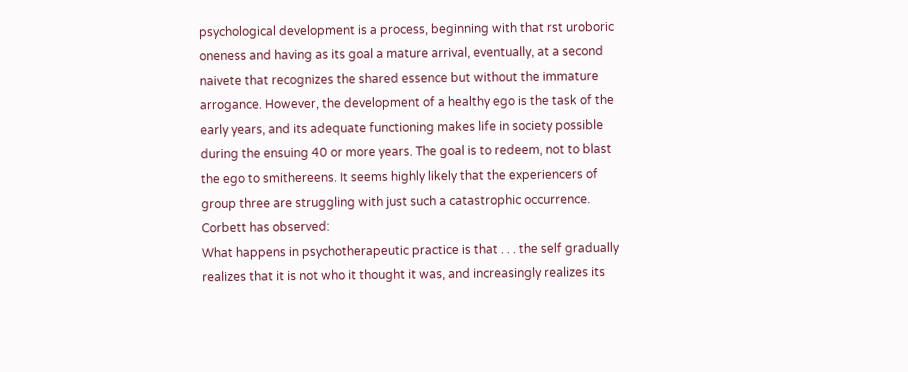psychological development is a process, beginning with that rst uroboric oneness and having as its goal a mature arrival, eventually, at a second naivete that recognizes the shared essence but without the immature arrogance. However, the development of a healthy ego is the task of the early years, and its adequate functioning makes life in society possible during the ensuing 40 or more years. The goal is to redeem, not to blast the ego to smithereens. It seems highly likely that the experiencers of group three are struggling with just such a catastrophic occurrence. Corbett has observed:
What happens in psychotherapeutic practice is that . . . the self gradually realizes that it is not who it thought it was, and increasingly realizes its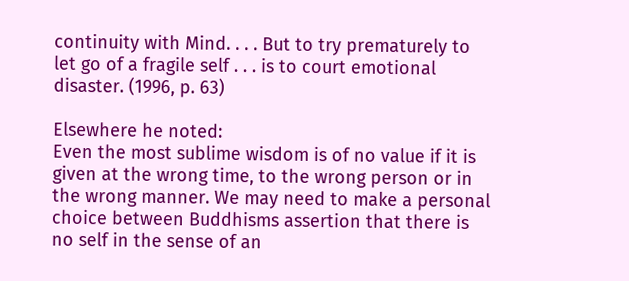continuity with Mind. . . . But to try prematurely to let go of a fragile self . . . is to court emotional disaster. (1996, p. 63)

Elsewhere he noted:
Even the most sublime wisdom is of no value if it is given at the wrong time, to the wrong person or in the wrong manner. We may need to make a personal choice between Buddhisms assertion that there is no self in the sense of an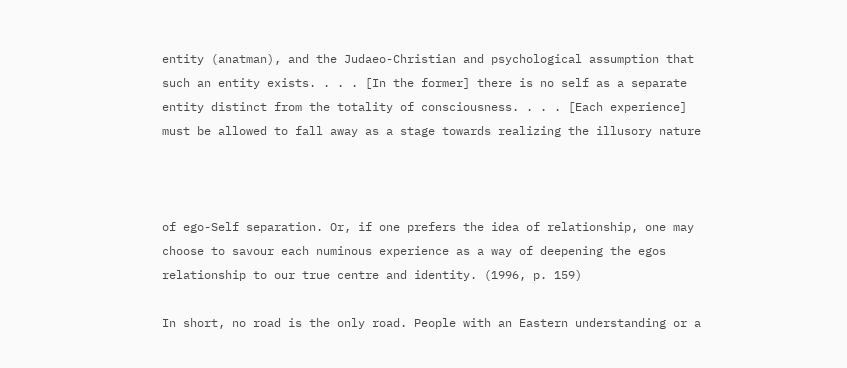entity (anatman), and the Judaeo-Christian and psychological assumption that such an entity exists. . . . [In the former] there is no self as a separate entity distinct from the totality of consciousness. . . . [Each experience] must be allowed to fall away as a stage towards realizing the illusory nature



of ego-Self separation. Or, if one prefers the idea of relationship, one may choose to savour each numinous experience as a way of deepening the egos relationship to our true centre and identity. (1996, p. 159)

In short, no road is the only road. People with an Eastern understanding or a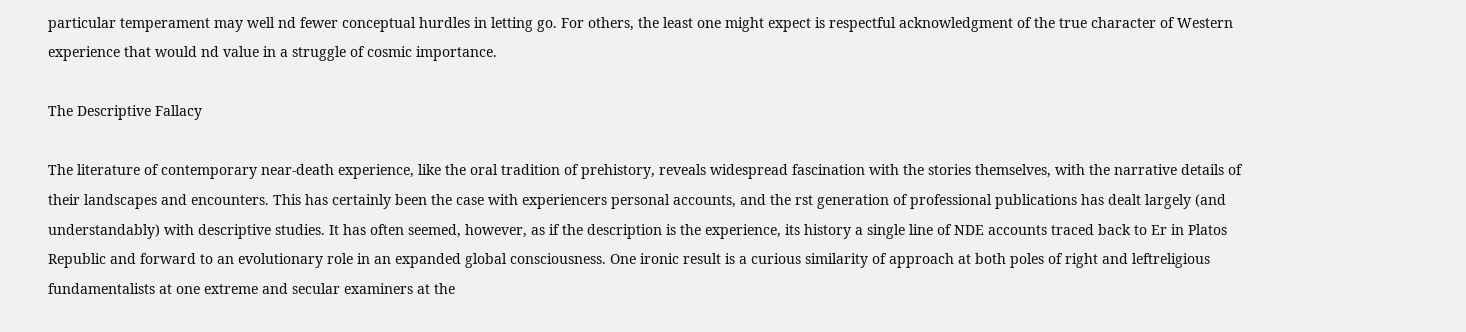particular temperament may well nd fewer conceptual hurdles in letting go. For others, the least one might expect is respectful acknowledgment of the true character of Western experience that would nd value in a struggle of cosmic importance.

The Descriptive Fallacy

The literature of contemporary near-death experience, like the oral tradition of prehistory, reveals widespread fascination with the stories themselves, with the narrative details of their landscapes and encounters. This has certainly been the case with experiencers personal accounts, and the rst generation of professional publications has dealt largely (and understandably) with descriptive studies. It has often seemed, however, as if the description is the experience, its history a single line of NDE accounts traced back to Er in Platos Republic and forward to an evolutionary role in an expanded global consciousness. One ironic result is a curious similarity of approach at both poles of right and leftreligious fundamentalists at one extreme and secular examiners at the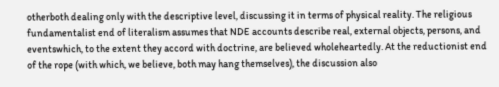otherboth dealing only with the descriptive level, discussing it in terms of physical reality. The religious fundamentalist end of literalism assumes that NDE accounts describe real, external objects, persons, and eventswhich, to the extent they accord with doctrine, are believed wholeheartedly. At the reductionist end of the rope (with which, we believe, both may hang themselves), the discussion also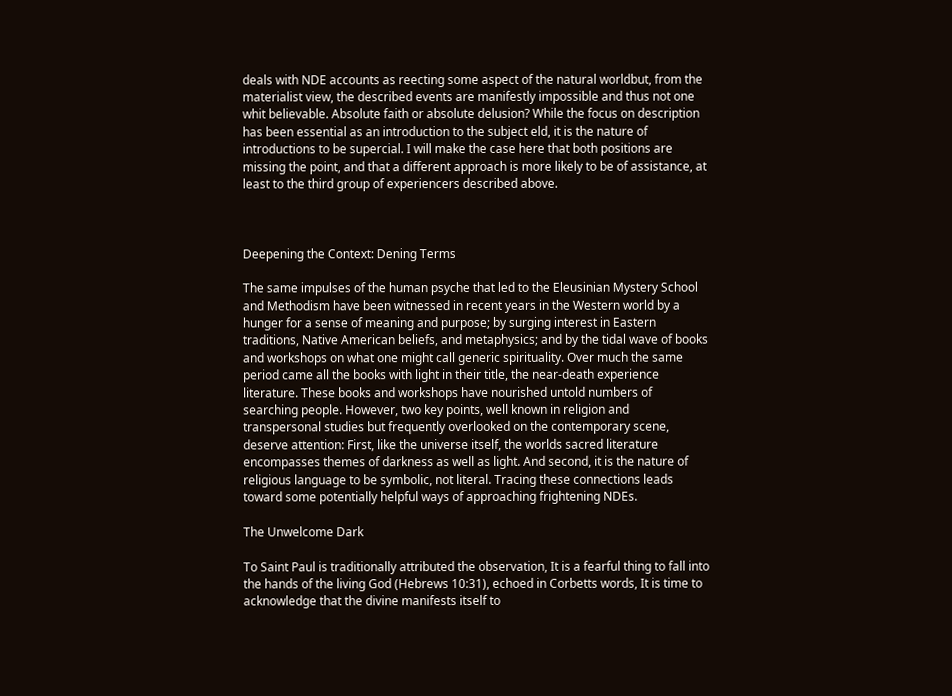deals with NDE accounts as reecting some aspect of the natural worldbut, from the materialist view, the described events are manifestly impossible and thus not one whit believable. Absolute faith or absolute delusion? While the focus on description has been essential as an introduction to the subject eld, it is the nature of introductions to be supercial. I will make the case here that both positions are missing the point, and that a different approach is more likely to be of assistance, at least to the third group of experiencers described above.



Deepening the Context: Dening Terms

The same impulses of the human psyche that led to the Eleusinian Mystery School and Methodism have been witnessed in recent years in the Western world by a hunger for a sense of meaning and purpose; by surging interest in Eastern traditions, Native American beliefs, and metaphysics; and by the tidal wave of books and workshops on what one might call generic spirituality. Over much the same period came all the books with light in their title, the near-death experience literature. These books and workshops have nourished untold numbers of searching people. However, two key points, well known in religion and transpersonal studies but frequently overlooked on the contemporary scene, deserve attention: First, like the universe itself, the worlds sacred literature encompasses themes of darkness as well as light. And second, it is the nature of religious language to be symbolic, not literal. Tracing these connections leads toward some potentially helpful ways of approaching frightening NDEs.

The Unwelcome Dark

To Saint Paul is traditionally attributed the observation, It is a fearful thing to fall into the hands of the living God (Hebrews 10:31), echoed in Corbetts words, It is time to acknowledge that the divine manifests itself to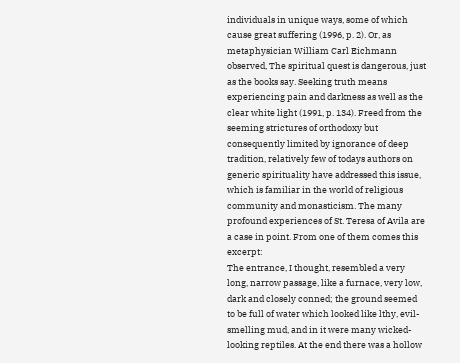individuals in unique ways, some of which cause great suffering (1996, p. 2). Or, as metaphysician William Carl Eichmann observed, The spiritual quest is dangerous, just as the books say. Seeking truth means experiencing pain and darkness as well as the clear white light (1991, p. 134). Freed from the seeming strictures of orthodoxy but consequently limited by ignorance of deep tradition, relatively few of todays authors on generic spirituality have addressed this issue, which is familiar in the world of religious community and monasticism. The many profound experiences of St. Teresa of Avila are a case in point. From one of them comes this excerpt:
The entrance, I thought, resembled a very long, narrow passage, like a furnace, very low, dark and closely conned; the ground seemed to be full of water which looked like lthy, evil-smelling mud, and in it were many wicked-looking reptiles. At the end there was a hollow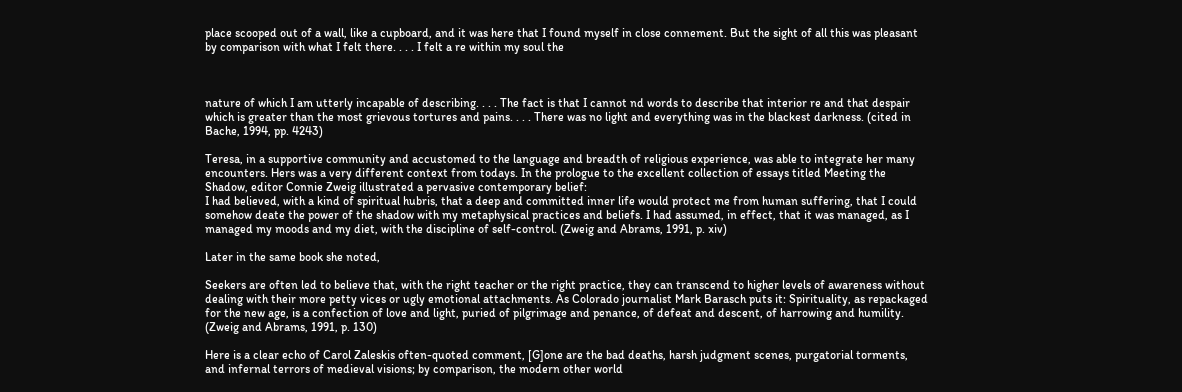place scooped out of a wall, like a cupboard, and it was here that I found myself in close connement. But the sight of all this was pleasant by comparison with what I felt there. . . . I felt a re within my soul the



nature of which I am utterly incapable of describing. . . . The fact is that I cannot nd words to describe that interior re and that despair which is greater than the most grievous tortures and pains. . . . There was no light and everything was in the blackest darkness. (cited in Bache, 1994, pp. 4243)

Teresa, in a supportive community and accustomed to the language and breadth of religious experience, was able to integrate her many encounters. Hers was a very different context from todays. In the prologue to the excellent collection of essays titled Meeting the Shadow, editor Connie Zweig illustrated a pervasive contemporary belief:
I had believed, with a kind of spiritual hubris, that a deep and committed inner life would protect me from human suffering, that I could somehow deate the power of the shadow with my metaphysical practices and beliefs. I had assumed, in effect, that it was managed, as I managed my moods and my diet, with the discipline of self-control. (Zweig and Abrams, 1991, p. xiv)

Later in the same book she noted,

Seekers are often led to believe that, with the right teacher or the right practice, they can transcend to higher levels of awareness without dealing with their more petty vices or ugly emotional attachments. As Colorado journalist Mark Barasch puts it: Spirituality, as repackaged for the new age, is a confection of love and light, puried of pilgrimage and penance, of defeat and descent, of harrowing and humility. (Zweig and Abrams, 1991, p. 130)

Here is a clear echo of Carol Zaleskis often-quoted comment, [G]one are the bad deaths, harsh judgment scenes, purgatorial torments, and infernal terrors of medieval visions; by comparison, the modern other world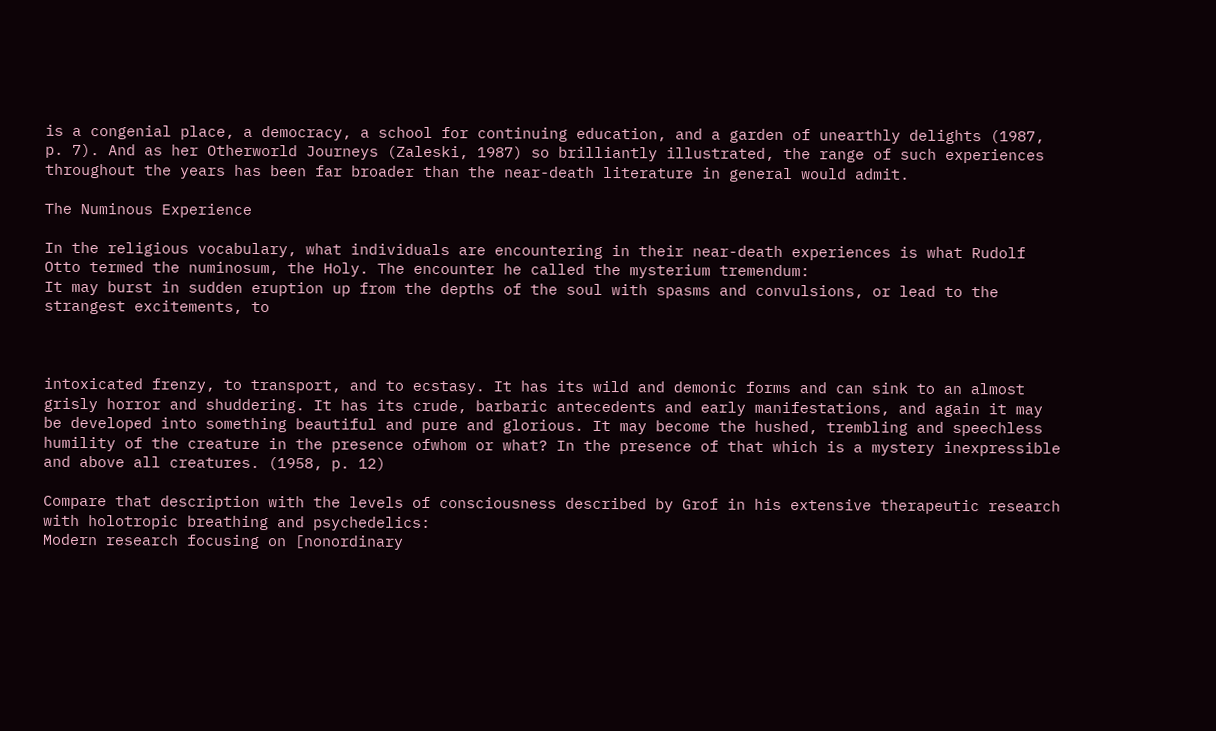is a congenial place, a democracy, a school for continuing education, and a garden of unearthly delights (1987, p. 7). And as her Otherworld Journeys (Zaleski, 1987) so brilliantly illustrated, the range of such experiences throughout the years has been far broader than the near-death literature in general would admit.

The Numinous Experience

In the religious vocabulary, what individuals are encountering in their near-death experiences is what Rudolf Otto termed the numinosum, the Holy. The encounter he called the mysterium tremendum:
It may burst in sudden eruption up from the depths of the soul with spasms and convulsions, or lead to the strangest excitements, to



intoxicated frenzy, to transport, and to ecstasy. It has its wild and demonic forms and can sink to an almost grisly horror and shuddering. It has its crude, barbaric antecedents and early manifestations, and again it may be developed into something beautiful and pure and glorious. It may become the hushed, trembling and speechless humility of the creature in the presence ofwhom or what? In the presence of that which is a mystery inexpressible and above all creatures. (1958, p. 12)

Compare that description with the levels of consciousness described by Grof in his extensive therapeutic research with holotropic breathing and psychedelics:
Modern research focusing on [nonordinary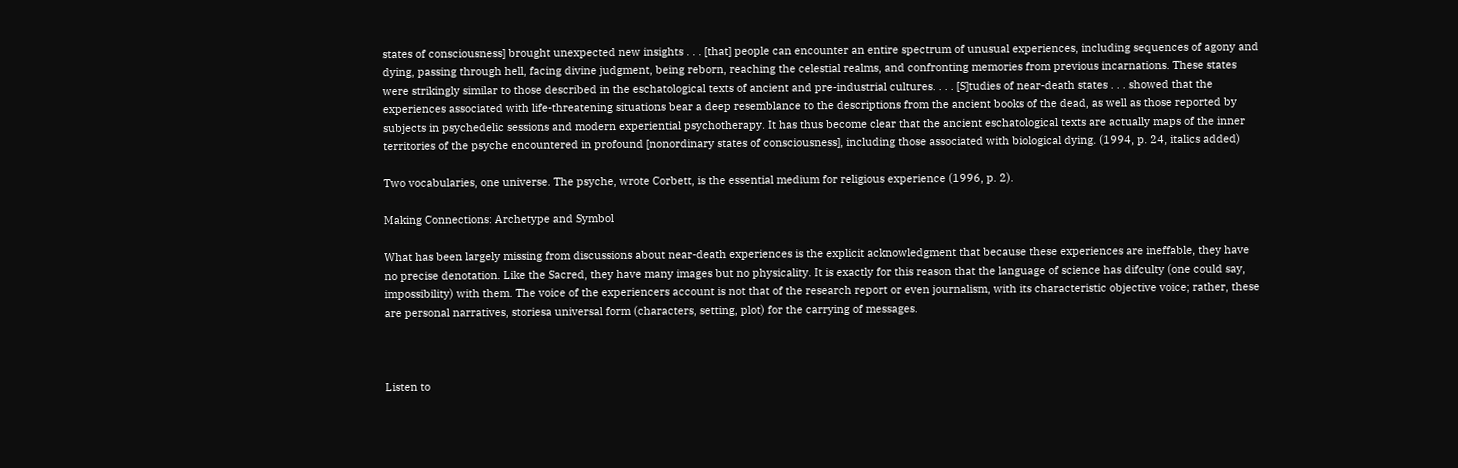states of consciousness] brought unexpected new insights . . . [that] people can encounter an entire spectrum of unusual experiences, including sequences of agony and dying, passing through hell, facing divine judgment, being reborn, reaching the celestial realms, and confronting memories from previous incarnations. These states were strikingly similar to those described in the eschatological texts of ancient and pre-industrial cultures. . . . [S]tudies of near-death states . . . showed that the experiences associated with life-threatening situations bear a deep resemblance to the descriptions from the ancient books of the dead, as well as those reported by subjects in psychedelic sessions and modern experiential psychotherapy. It has thus become clear that the ancient eschatological texts are actually maps of the inner territories of the psyche encountered in profound [nonordinary states of consciousness], including those associated with biological dying. (1994, p. 24, italics added)

Two vocabularies, one universe. The psyche, wrote Corbett, is the essential medium for religious experience (1996, p. 2).

Making Connections: Archetype and Symbol

What has been largely missing from discussions about near-death experiences is the explicit acknowledgment that because these experiences are ineffable, they have no precise denotation. Like the Sacred, they have many images but no physicality. It is exactly for this reason that the language of science has difculty (one could say, impossibility) with them. The voice of the experiencers account is not that of the research report or even journalism, with its characteristic objective voice; rather, these are personal narratives, storiesa universal form (characters, setting, plot) for the carrying of messages.



Listen to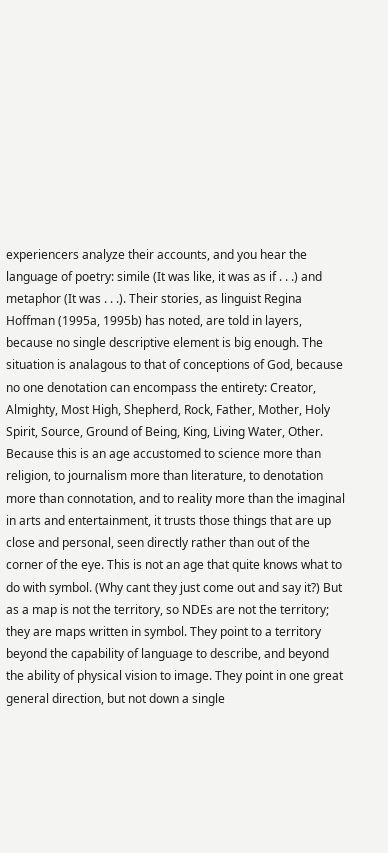experiencers analyze their accounts, and you hear the language of poetry: simile (It was like, it was as if . . .) and metaphor (It was . . .). Their stories, as linguist Regina Hoffman (1995a, 1995b) has noted, are told in layers, because no single descriptive element is big enough. The situation is analagous to that of conceptions of God, because no one denotation can encompass the entirety: Creator, Almighty, Most High, Shepherd, Rock, Father, Mother, Holy Spirit, Source, Ground of Being, King, Living Water, Other. Because this is an age accustomed to science more than religion, to journalism more than literature, to denotation more than connotation, and to reality more than the imaginal in arts and entertainment, it trusts those things that are up close and personal, seen directly rather than out of the corner of the eye. This is not an age that quite knows what to do with symbol. (Why cant they just come out and say it?) But as a map is not the territory, so NDEs are not the territory; they are maps written in symbol. They point to a territory beyond the capability of language to describe, and beyond the ability of physical vision to image. They point in one great general direction, but not down a single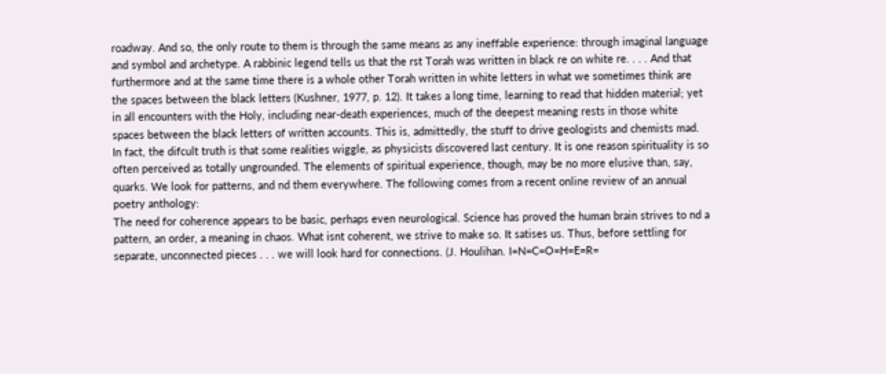roadway. And so, the only route to them is through the same means as any ineffable experience: through imaginal language and symbol and archetype. A rabbinic legend tells us that the rst Torah was written in black re on white re. . . . And that furthermore and at the same time there is a whole other Torah written in white letters in what we sometimes think are the spaces between the black letters (Kushner, 1977, p. 12). It takes a long time, learning to read that hidden material; yet in all encounters with the Holy, including near-death experiences, much of the deepest meaning rests in those white spaces between the black letters of written accounts. This is, admittedly, the stuff to drive geologists and chemists mad. In fact, the difcult truth is that some realities wiggle, as physicists discovered last century. It is one reason spirituality is so often perceived as totally ungrounded. The elements of spiritual experience, though, may be no more elusive than, say, quarks. We look for patterns, and nd them everywhere. The following comes from a recent online review of an annual poetry anthology:
The need for coherence appears to be basic, perhaps even neurological. Science has proved the human brain strives to nd a pattern, an order, a meaning in chaos. What isnt coherent, we strive to make so. It satises us. Thus, before settling for separate, unconnected pieces . . . we will look hard for connections. (J. Houlihan. I=N=C=O=H=E=R=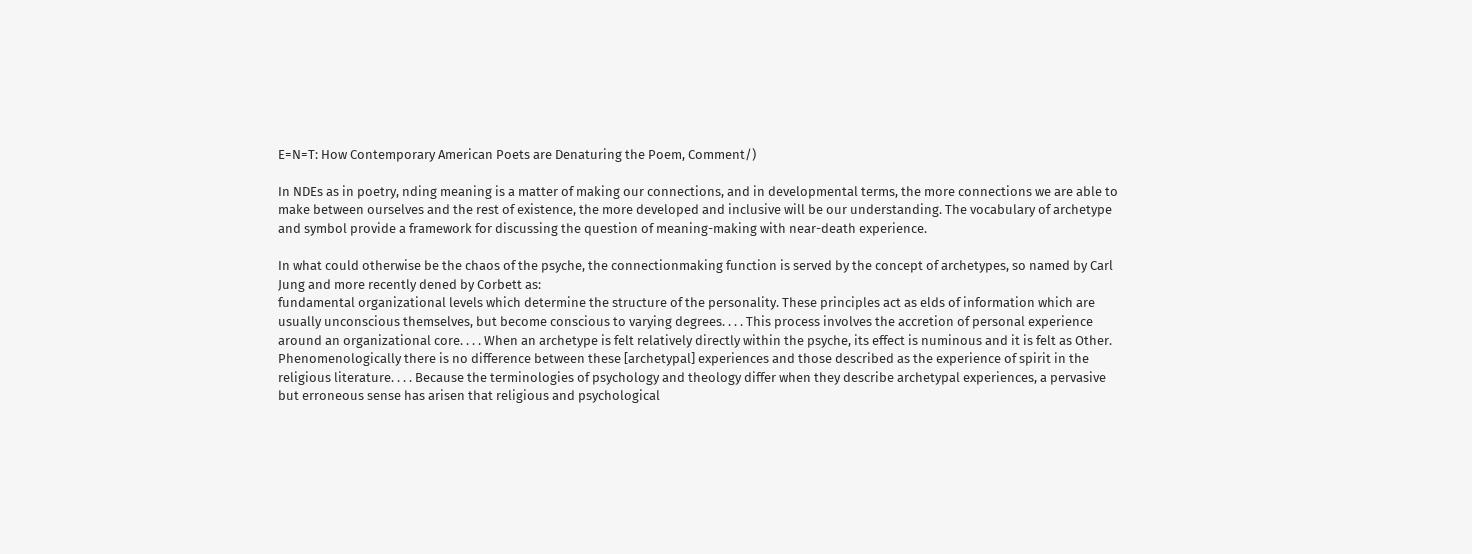E=N=T: How Contemporary American Poets are Denaturing the Poem, Comment/)

In NDEs as in poetry, nding meaning is a matter of making our connections, and in developmental terms, the more connections we are able to make between ourselves and the rest of existence, the more developed and inclusive will be our understanding. The vocabulary of archetype and symbol provide a framework for discussing the question of meaning-making with near-death experience.

In what could otherwise be the chaos of the psyche, the connectionmaking function is served by the concept of archetypes, so named by Carl Jung and more recently dened by Corbett as:
fundamental organizational levels which determine the structure of the personality. These principles act as elds of information which are usually unconscious themselves, but become conscious to varying degrees. . . . This process involves the accretion of personal experience around an organizational core. . . . When an archetype is felt relatively directly within the psyche, its effect is numinous and it is felt as Other. Phenomenologically there is no difference between these [archetypal] experiences and those described as the experience of spirit in the religious literature. . . . Because the terminologies of psychology and theology differ when they describe archetypal experiences, a pervasive but erroneous sense has arisen that religious and psychological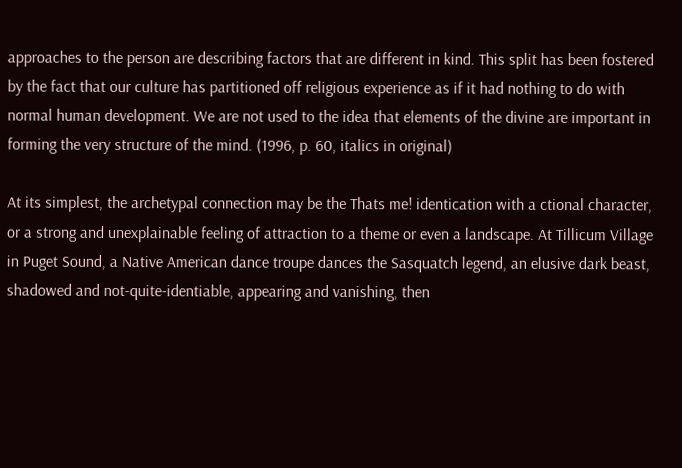approaches to the person are describing factors that are different in kind. This split has been fostered by the fact that our culture has partitioned off religious experience as if it had nothing to do with normal human development. We are not used to the idea that elements of the divine are important in forming the very structure of the mind. (1996, p. 60, italics in original)

At its simplest, the archetypal connection may be the Thats me! identication with a ctional character, or a strong and unexplainable feeling of attraction to a theme or even a landscape. At Tillicum Village in Puget Sound, a Native American dance troupe dances the Sasquatch legend, an elusive dark beast, shadowed and not-quite-identiable, appearing and vanishing, then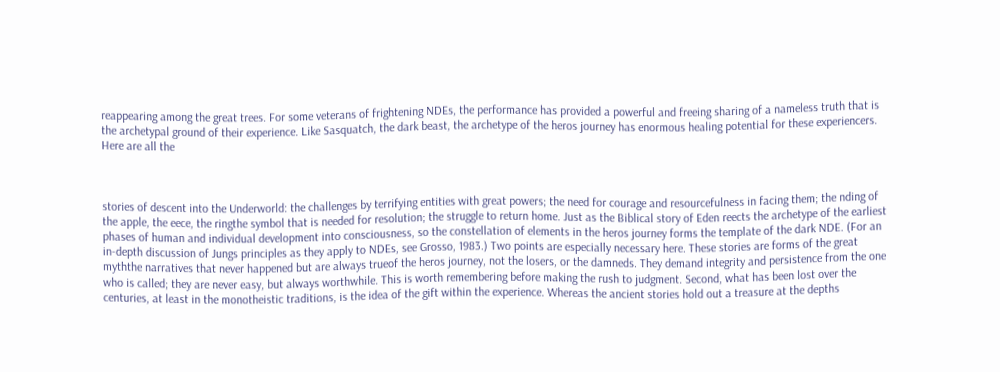reappearing among the great trees. For some veterans of frightening NDEs, the performance has provided a powerful and freeing sharing of a nameless truth that is the archetypal ground of their experience. Like Sasquatch, the dark beast, the archetype of the heros journey has enormous healing potential for these experiencers. Here are all the



stories of descent into the Underworld: the challenges by terrifying entities with great powers; the need for courage and resourcefulness in facing them; the nding of the apple, the eece, the ringthe symbol that is needed for resolution; the struggle to return home. Just as the Biblical story of Eden reects the archetype of the earliest phases of human and individual development into consciousness, so the constellation of elements in the heros journey forms the template of the dark NDE. (For an in-depth discussion of Jungs principles as they apply to NDEs, see Grosso, 1983.) Two points are especially necessary here. These stories are forms of the great myththe narratives that never happened but are always trueof the heros journey, not the losers, or the damneds. They demand integrity and persistence from the one who is called; they are never easy, but always worthwhile. This is worth remembering before making the rush to judgment. Second, what has been lost over the centuries, at least in the monotheistic traditions, is the idea of the gift within the experience. Whereas the ancient stories hold out a treasure at the depths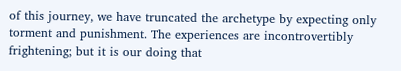of this journey, we have truncated the archetype by expecting only torment and punishment. The experiences are incontrovertibly frightening; but it is our doing that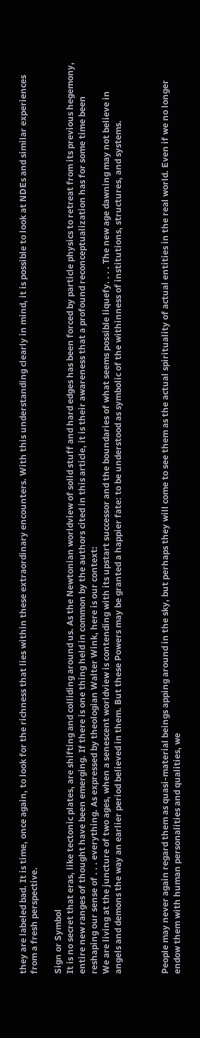they are labeled bad. It is time, once again, to look for the richness that lies within these extraordinary encounters. With this understanding clearly in mind, it is possible to look at NDEs and similar experiences from a fresh perspective.

Sign or Symbol
It is no secret that eras, like tectonic plates, are shifting and colliding around us. As the Newtonian worldview of solid stuff and hard edges has been forced by particle physics to retreat from its previous hegemony, entire new ranges of thought have been emerging. If there is one thing held in common by the authors cited in this article, it is their awareness that a profound reconceptualization has for some time been reshaping our sense of . . . everything. As expressed by theologian Walter Wink, here is our context:
We are living at the juncture of two ages, when a senescent worldview is contending with its upstart successor and the boundaries of what seems possible liquefy. . . . The new age dawning may not believe in angels and demons the way an earlier period believed in them. But these Powers may be granted a happier fate: to be understood as symbolic of the withinness of institutions, structures, and systems.



People may never again regard them as quasi-material beings apping around in the sky, but perhaps they will come to see them as the actual spirituality of actual entities in the real world. Even if we no longer endow them with human personalities and qualities, we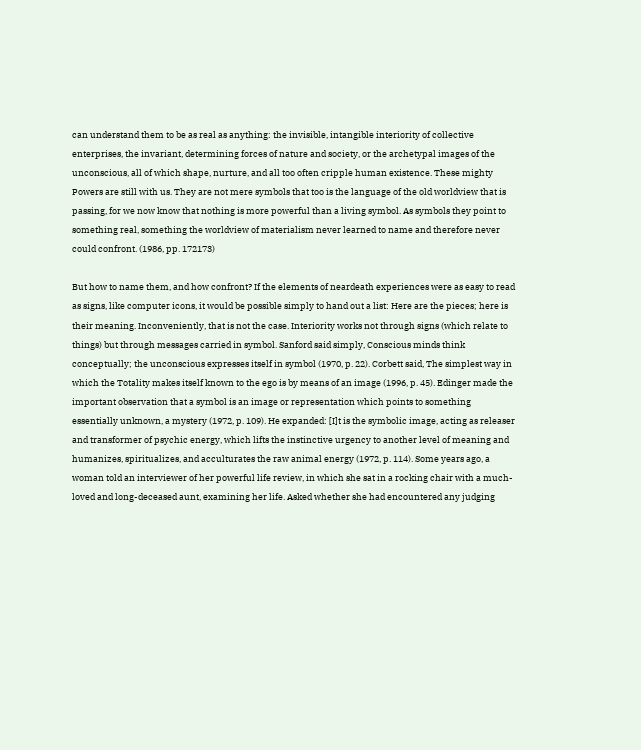can understand them to be as real as anything: the invisible, intangible interiority of collective enterprises, the invariant, determining forces of nature and society, or the archetypal images of the unconscious, all of which shape, nurture, and all too often cripple human existence. These mighty Powers are still with us. They are not mere symbols that too is the language of the old worldview that is passing, for we now know that nothing is more powerful than a living symbol. As symbols they point to something real, something the worldview of materialism never learned to name and therefore never could confront. (1986, pp. 172173)

But how to name them, and how confront? If the elements of neardeath experiences were as easy to read as signs, like computer icons, it would be possible simply to hand out a list: Here are the pieces; here is their meaning. Inconveniently, that is not the case. Interiority works not through signs (which relate to things) but through messages carried in symbol. Sanford said simply, Conscious minds think conceptually; the unconscious expresses itself in symbol (1970, p. 22). Corbett said, The simplest way in which the Totality makes itself known to the ego is by means of an image (1996, p. 45). Edinger made the important observation that a symbol is an image or representation which points to something essentially unknown, a mystery (1972, p. 109). He expanded: [I]t is the symbolic image, acting as releaser and transformer of psychic energy, which lifts the instinctive urgency to another level of meaning and humanizes, spiritualizes, and acculturates the raw animal energy (1972, p. 114). Some years ago, a woman told an interviewer of her powerful life review, in which she sat in a rocking chair with a much-loved and long-deceased aunt, examining her life. Asked whether she had encountered any judging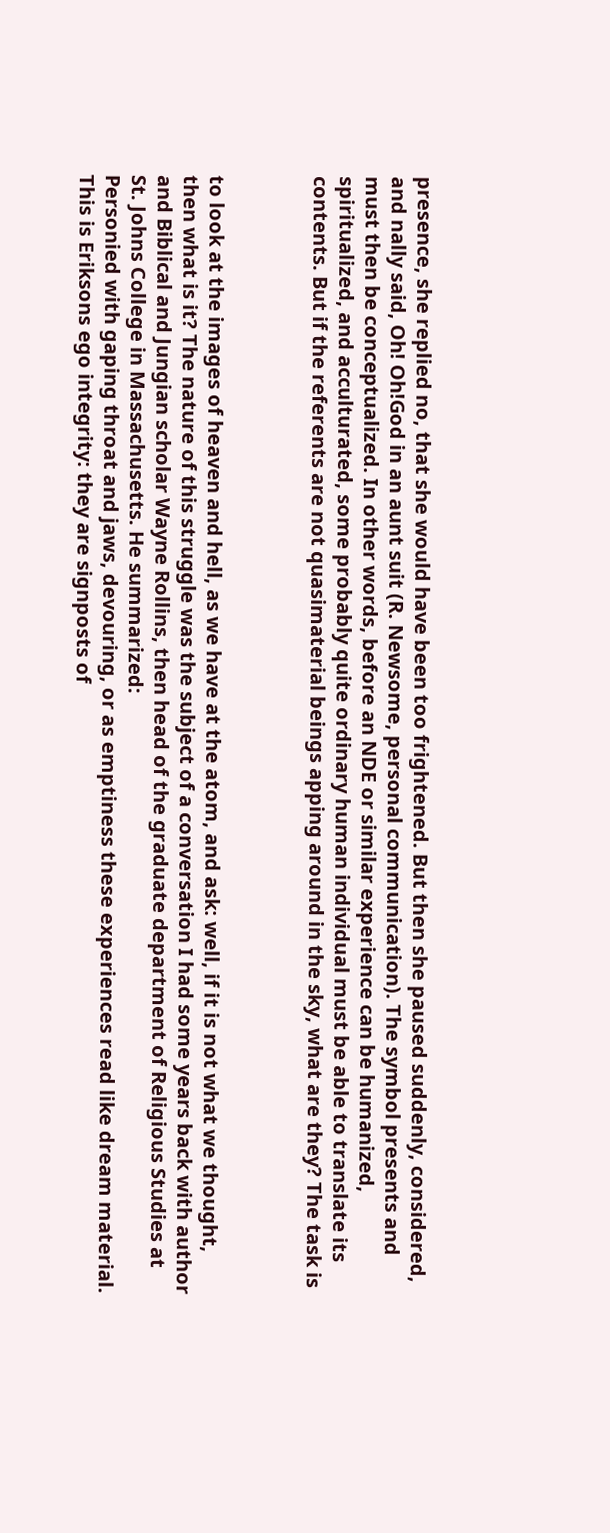presence, she replied no, that she would have been too frightened. But then she paused suddenly, considered, and nally said, Oh! Oh!God in an aunt suit (R. Newsome, personal communication). The symbol presents and must then be conceptualized. In other words, before an NDE or similar experience can be humanized, spiritualized, and acculturated, some probably quite ordinary human individual must be able to translate its contents. But if the referents are not quasimaterial beings apping around in the sky, what are they? The task is



to look at the images of heaven and hell, as we have at the atom, and ask: well, if it is not what we thought, then what is it? The nature of this struggle was the subject of a conversation I had some years back with author and Biblical and Jungian scholar Wayne Rollins, then head of the graduate department of Religious Studies at St. Johns College in Massachusetts. He summarized:
Personied with gaping throat and jaws, devouring, or as emptiness these experiences read like dream material. This is Eriksons ego integrity: they are signposts of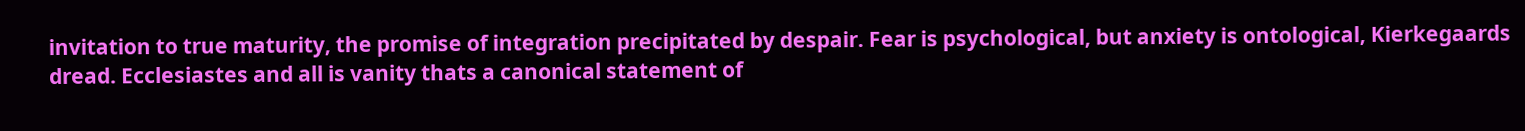invitation to true maturity, the promise of integration precipitated by despair. Fear is psychological, but anxiety is ontological, Kierkegaards dread. Ecclesiastes and all is vanity thats a canonical statement of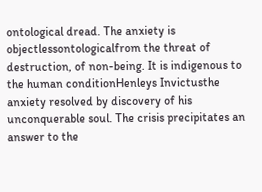ontological dread. The anxiety is objectlessontologicalfrom the threat of destruction, of non-being. It is indigenous to the human conditionHenleys Invictusthe anxiety resolved by discovery of his unconquerable soul. The crisis precipitates an answer to the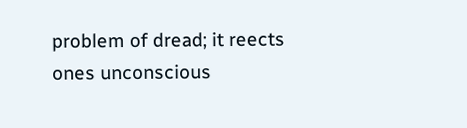problem of dread; it reects ones unconscious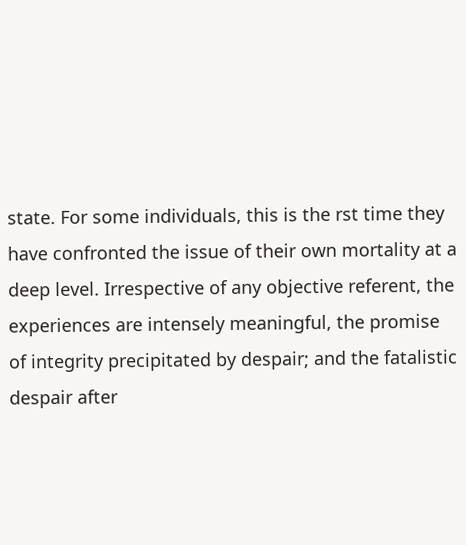state. For some individuals, this is the rst time they have confronted the issue of their own mortality at a deep level. Irrespective of any objective referent, the experiences are intensely meaningful, the promise of integrity precipitated by despair; and the fatalistic despair after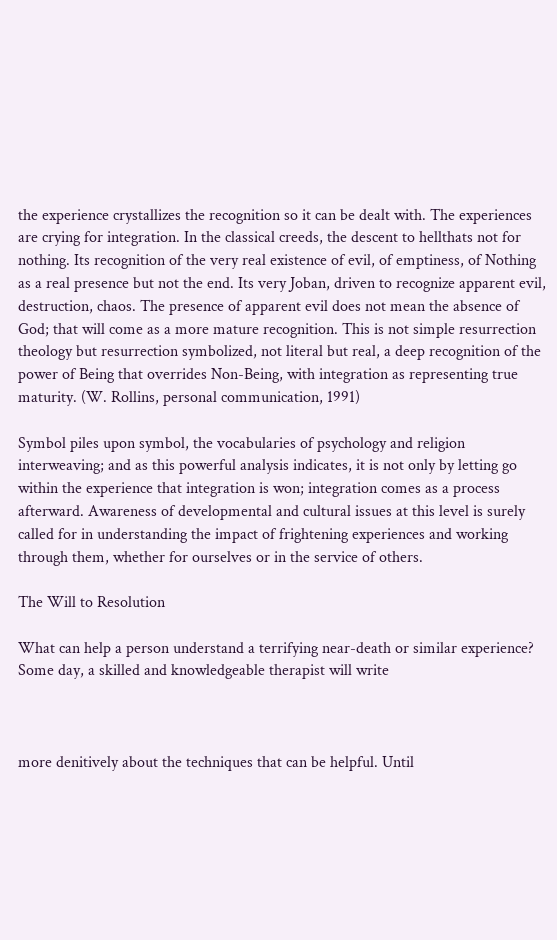the experience crystallizes the recognition so it can be dealt with. The experiences are crying for integration. In the classical creeds, the descent to hellthats not for nothing. Its recognition of the very real existence of evil, of emptiness, of Nothing as a real presence but not the end. Its very Joban, driven to recognize apparent evil, destruction, chaos. The presence of apparent evil does not mean the absence of God; that will come as a more mature recognition. This is not simple resurrection theology but resurrection symbolized, not literal but real, a deep recognition of the power of Being that overrides Non-Being, with integration as representing true maturity. (W. Rollins, personal communication, 1991)

Symbol piles upon symbol, the vocabularies of psychology and religion interweaving; and as this powerful analysis indicates, it is not only by letting go within the experience that integration is won; integration comes as a process afterward. Awareness of developmental and cultural issues at this level is surely called for in understanding the impact of frightening experiences and working through them, whether for ourselves or in the service of others.

The Will to Resolution

What can help a person understand a terrifying near-death or similar experience? Some day, a skilled and knowledgeable therapist will write



more denitively about the techniques that can be helpful. Until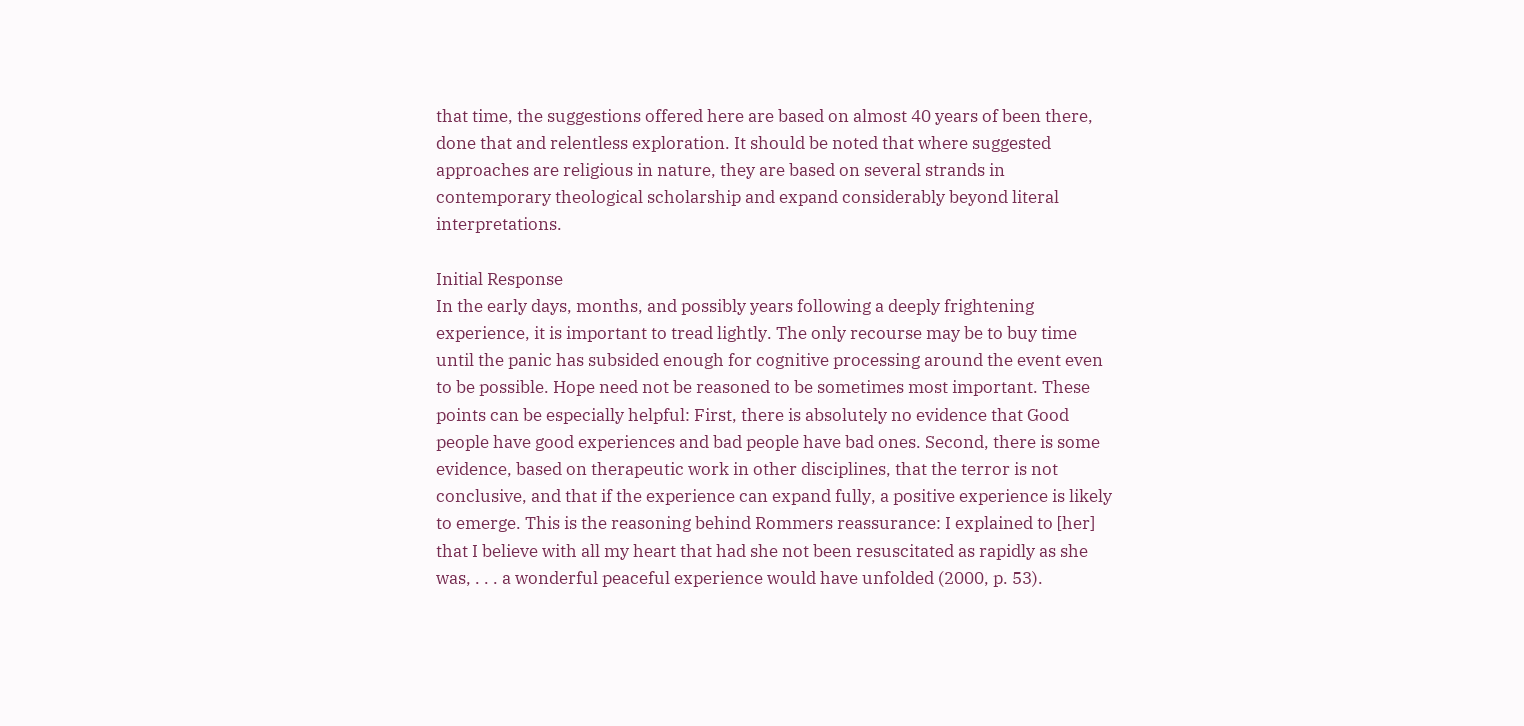that time, the suggestions offered here are based on almost 40 years of been there, done that and relentless exploration. It should be noted that where suggested approaches are religious in nature, they are based on several strands in contemporary theological scholarship and expand considerably beyond literal interpretations.

Initial Response
In the early days, months, and possibly years following a deeply frightening experience, it is important to tread lightly. The only recourse may be to buy time until the panic has subsided enough for cognitive processing around the event even to be possible. Hope need not be reasoned to be sometimes most important. These points can be especially helpful: First, there is absolutely no evidence that Good people have good experiences and bad people have bad ones. Second, there is some evidence, based on therapeutic work in other disciplines, that the terror is not conclusive, and that if the experience can expand fully, a positive experience is likely to emerge. This is the reasoning behind Rommers reassurance: I explained to [her] that I believe with all my heart that had she not been resuscitated as rapidly as she was, . . . a wonderful peaceful experience would have unfolded (2000, p. 53).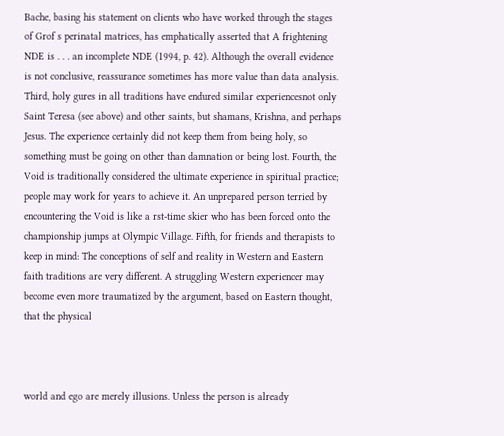Bache, basing his statement on clients who have worked through the stages of Grof s perinatal matrices, has emphatically asserted that A frightening NDE is . . . an incomplete NDE (1994, p. 42). Although the overall evidence is not conclusive, reassurance sometimes has more value than data analysis. Third, holy gures in all traditions have endured similar experiencesnot only Saint Teresa (see above) and other saints, but shamans, Krishna, and perhaps Jesus. The experience certainly did not keep them from being holy, so something must be going on other than damnation or being lost. Fourth, the Void is traditionally considered the ultimate experience in spiritual practice; people may work for years to achieve it. An unprepared person terried by encountering the Void is like a rst-time skier who has been forced onto the championship jumps at Olympic Village. Fifth, for friends and therapists to keep in mind: The conceptions of self and reality in Western and Eastern faith traditions are very different. A struggling Western experiencer may become even more traumatized by the argument, based on Eastern thought, that the physical



world and ego are merely illusions. Unless the person is already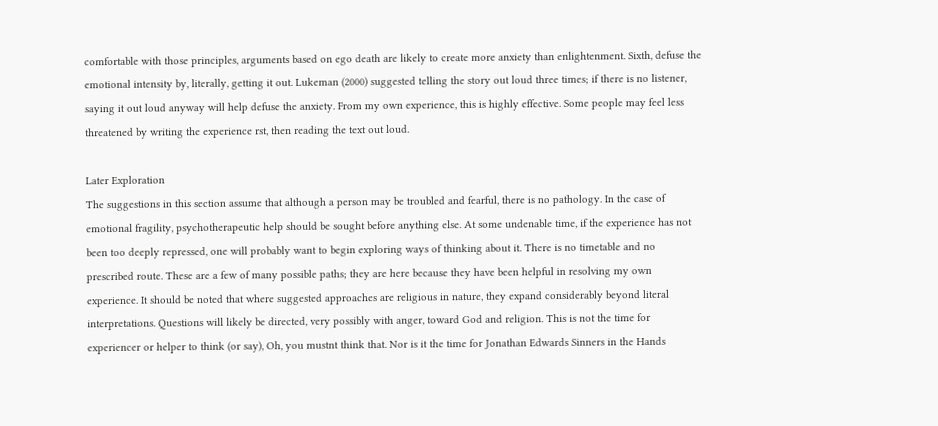comfortable with those principles, arguments based on ego death are likely to create more anxiety than enlightenment. Sixth, defuse the emotional intensity by, literally, getting it out. Lukeman (2000) suggested telling the story out loud three times; if there is no listener, saying it out loud anyway will help defuse the anxiety. From my own experience, this is highly effective. Some people may feel less threatened by writing the experience rst, then reading the text out loud.

Later Exploration
The suggestions in this section assume that although a person may be troubled and fearful, there is no pathology. In the case of emotional fragility, psychotherapeutic help should be sought before anything else. At some undenable time, if the experience has not been too deeply repressed, one will probably want to begin exploring ways of thinking about it. There is no timetable and no prescribed route. These are a few of many possible paths; they are here because they have been helpful in resolving my own experience. It should be noted that where suggested approaches are religious in nature, they expand considerably beyond literal interpretations. Questions will likely be directed, very possibly with anger, toward God and religion. This is not the time for experiencer or helper to think (or say), Oh, you mustnt think that. Nor is it the time for Jonathan Edwards Sinners in the Hands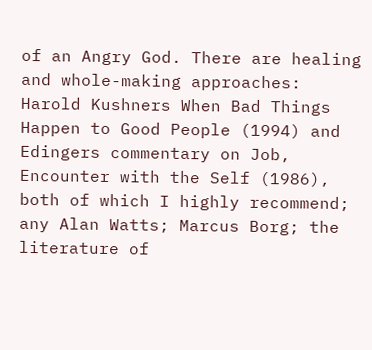of an Angry God. There are healing and whole-making approaches: Harold Kushners When Bad Things Happen to Good People (1994) and Edingers commentary on Job, Encounter with the Self (1986), both of which I highly recommend; any Alan Watts; Marcus Borg; the literature of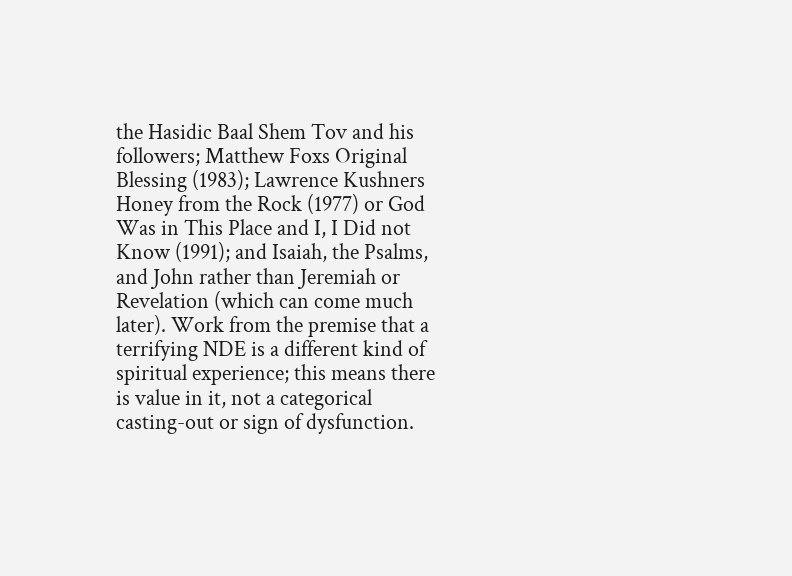the Hasidic Baal Shem Tov and his followers; Matthew Foxs Original Blessing (1983); Lawrence Kushners Honey from the Rock (1977) or God Was in This Place and I, I Did not Know (1991); and Isaiah, the Psalms, and John rather than Jeremiah or Revelation (which can come much later). Work from the premise that a terrifying NDE is a different kind of spiritual experience; this means there is value in it, not a categorical casting-out or sign of dysfunction.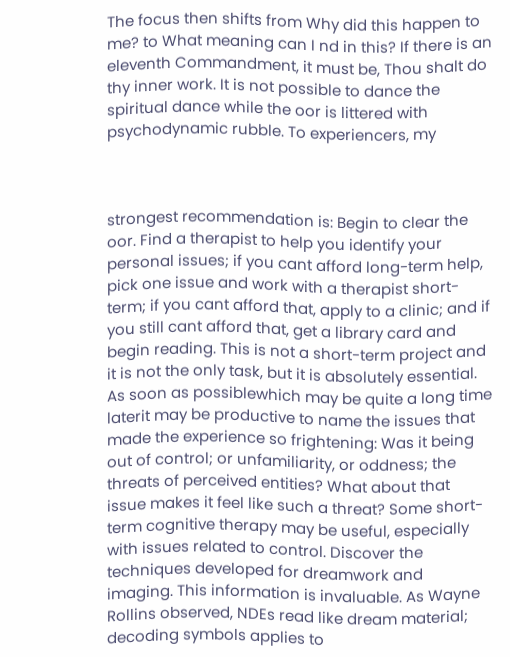The focus then shifts from Why did this happen to me? to What meaning can I nd in this? If there is an eleventh Commandment, it must be, Thou shalt do thy inner work. It is not possible to dance the spiritual dance while the oor is littered with psychodynamic rubble. To experiencers, my



strongest recommendation is: Begin to clear the oor. Find a therapist to help you identify your personal issues; if you cant afford long-term help, pick one issue and work with a therapist short-term; if you cant afford that, apply to a clinic; and if you still cant afford that, get a library card and begin reading. This is not a short-term project and it is not the only task, but it is absolutely essential. As soon as possiblewhich may be quite a long time laterit may be productive to name the issues that made the experience so frightening: Was it being out of control; or unfamiliarity, or oddness; the threats of perceived entities? What about that issue makes it feel like such a threat? Some short-term cognitive therapy may be useful, especially with issues related to control. Discover the techniques developed for dreamwork and imaging. This information is invaluable. As Wayne Rollins observed, NDEs read like dream material; decoding symbols applies to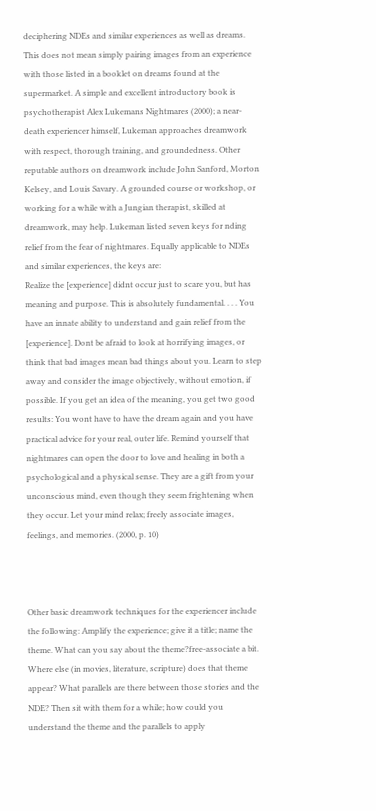deciphering NDEs and similar experiences as well as dreams. This does not mean simply pairing images from an experience with those listed in a booklet on dreams found at the supermarket. A simple and excellent introductory book is psychotherapist Alex Lukemans Nightmares (2000); a near-death experiencer himself, Lukeman approaches dreamwork with respect, thorough training, and groundedness. Other reputable authors on dreamwork include John Sanford, Morton Kelsey, and Louis Savary. A grounded course or workshop, or working for a while with a Jungian therapist, skilled at dreamwork, may help. Lukeman listed seven keys for nding relief from the fear of nightmares. Equally applicable to NDEs and similar experiences, the keys are:
Realize the [experience] didnt occur just to scare you, but has meaning and purpose. This is absolutely fundamental. . . . You have an innate ability to understand and gain relief from the [experience]. Dont be afraid to look at horrifying images, or think that bad images mean bad things about you. Learn to step away and consider the image objectively, without emotion, if possible. If you get an idea of the meaning, you get two good results: You wont have to have the dream again and you have practical advice for your real, outer life. Remind yourself that nightmares can open the door to love and healing in both a psychological and a physical sense. They are a gift from your unconscious mind, even though they seem frightening when they occur. Let your mind relax; freely associate images, feelings, and memories. (2000, p. 10)



Other basic dreamwork techniques for the experiencer include the following: Amplify the experience; give it a title; name the theme. What can you say about the theme?free-associate a bit. Where else (in movies, literature, scripture) does that theme appear? What parallels are there between those stories and the NDE? Then sit with them for a while; how could you understand the theme and the parallels to apply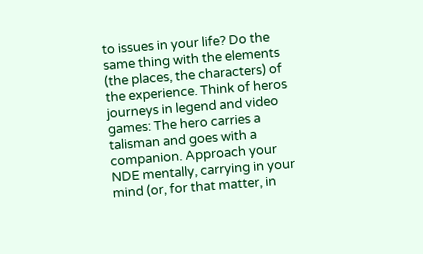to issues in your life? Do the same thing with the elements (the places, the characters) of the experience. Think of heros journeys in legend and video games: The hero carries a talisman and goes with a companion. Approach your NDE mentally, carrying in your mind (or, for that matter, in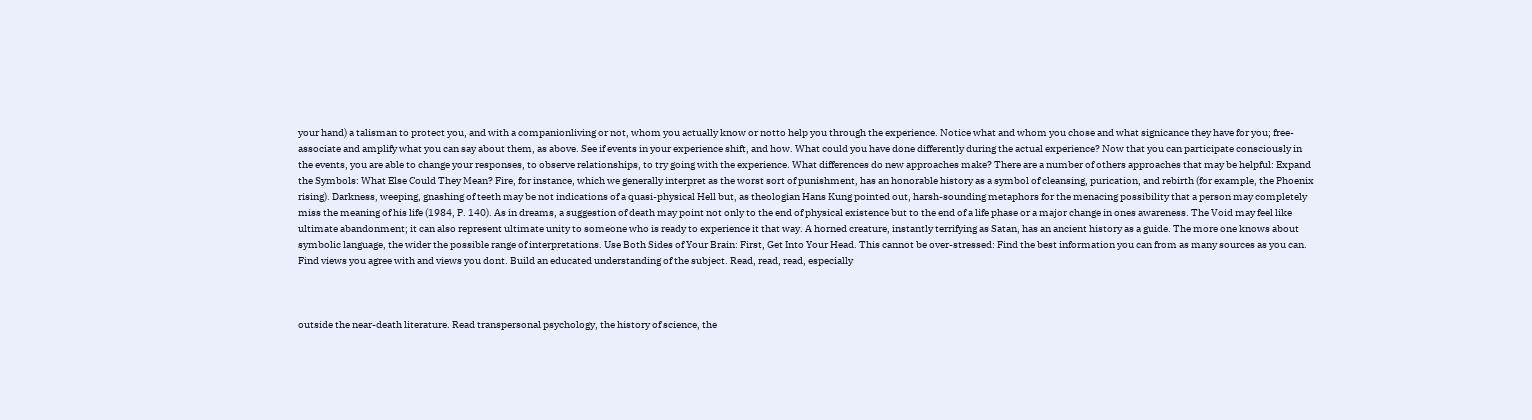your hand) a talisman to protect you, and with a companionliving or not, whom you actually know or notto help you through the experience. Notice what and whom you chose and what signicance they have for you; free-associate and amplify what you can say about them, as above. See if events in your experience shift, and how. What could you have done differently during the actual experience? Now that you can participate consciously in the events, you are able to change your responses, to observe relationships, to try going with the experience. What differences do new approaches make? There are a number of others approaches that may be helpful: Expand the Symbols: What Else Could They Mean? Fire, for instance, which we generally interpret as the worst sort of punishment, has an honorable history as a symbol of cleansing, purication, and rebirth (for example, the Phoenix rising). Darkness, weeping, gnashing of teeth may be not indications of a quasi-physical Hell but, as theologian Hans Kung pointed out, harsh-sounding metaphors for the menacing possibility that a person may completely miss the meaning of his life (1984, P. 140). As in dreams, a suggestion of death may point not only to the end of physical existence but to the end of a life phase or a major change in ones awareness. The Void may feel like ultimate abandonment; it can also represent ultimate unity to someone who is ready to experience it that way. A horned creature, instantly terrifying as Satan, has an ancient history as a guide. The more one knows about symbolic language, the wider the possible range of interpretations. Use Both Sides of Your Brain: First, Get Into Your Head. This cannot be over-stressed: Find the best information you can from as many sources as you can. Find views you agree with and views you dont. Build an educated understanding of the subject. Read, read, read, especially



outside the near-death literature. Read transpersonal psychology, the history of science, the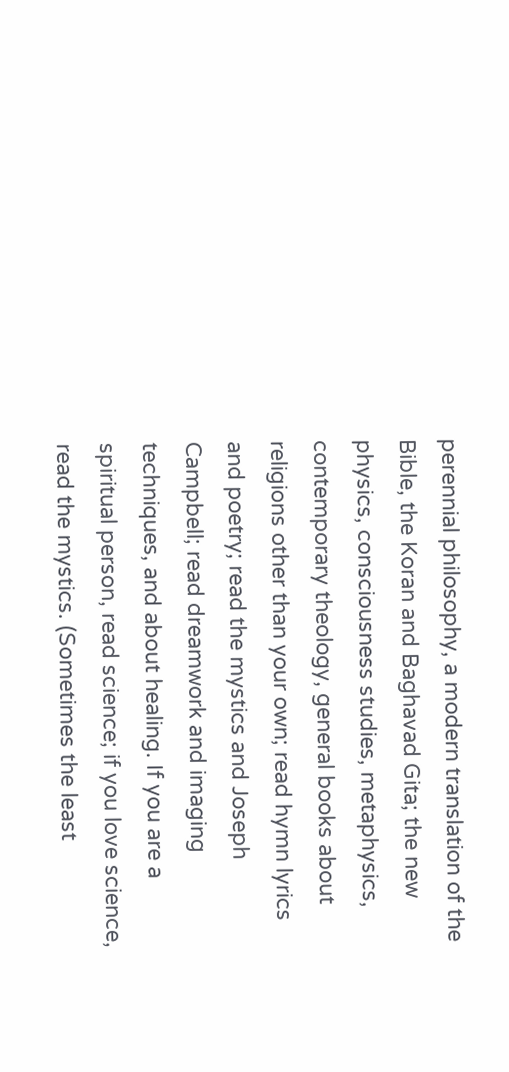perennial philosophy, a modern translation of the Bible, the Koran and Baghavad Gita; the new physics, consciousness studies, metaphysics, contemporary theology, general books about religions other than your own; read hymn lyrics and poetry; read the mystics and Joseph Campbell; read dreamwork and imaging techniques, and about healing. If you are a spiritual person, read science; if you love science, read the mystics. (Sometimes the least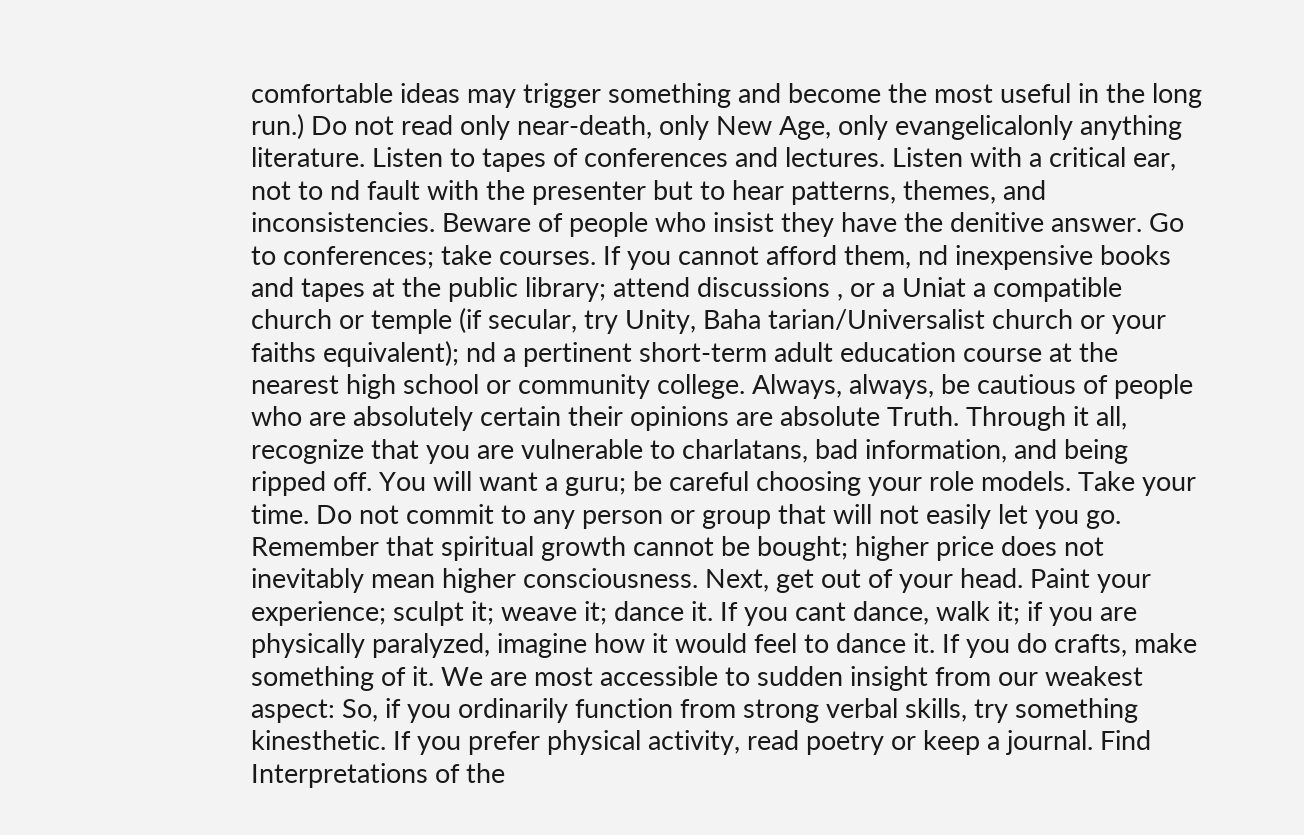comfortable ideas may trigger something and become the most useful in the long run.) Do not read only near-death, only New Age, only evangelicalonly anything literature. Listen to tapes of conferences and lectures. Listen with a critical ear, not to nd fault with the presenter but to hear patterns, themes, and inconsistencies. Beware of people who insist they have the denitive answer. Go to conferences; take courses. If you cannot afford them, nd inexpensive books and tapes at the public library; attend discussions , or a Uniat a compatible church or temple (if secular, try Unity, Baha tarian/Universalist church or your faiths equivalent); nd a pertinent short-term adult education course at the nearest high school or community college. Always, always, be cautious of people who are absolutely certain their opinions are absolute Truth. Through it all, recognize that you are vulnerable to charlatans, bad information, and being ripped off. You will want a guru; be careful choosing your role models. Take your time. Do not commit to any person or group that will not easily let you go. Remember that spiritual growth cannot be bought; higher price does not inevitably mean higher consciousness. Next, get out of your head. Paint your experience; sculpt it; weave it; dance it. If you cant dance, walk it; if you are physically paralyzed, imagine how it would feel to dance it. If you do crafts, make something of it. We are most accessible to sudden insight from our weakest aspect: So, if you ordinarily function from strong verbal skills, try something kinesthetic. If you prefer physical activity, read poetry or keep a journal. Find Interpretations of the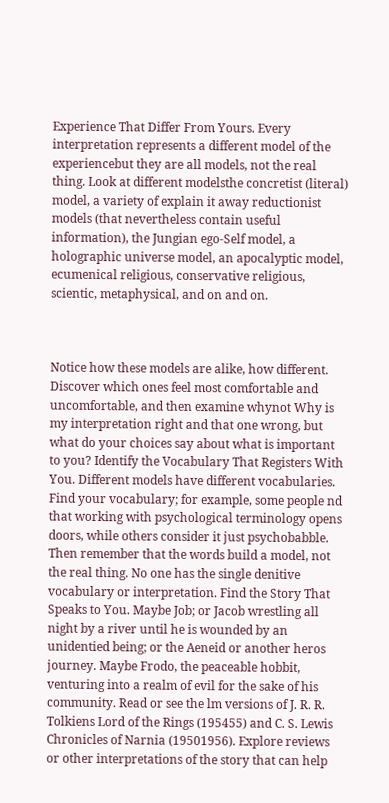Experience That Differ From Yours. Every interpretation represents a different model of the experiencebut they are all models, not the real thing. Look at different modelsthe concretist (literal) model, a variety of explain it away reductionist models (that nevertheless contain useful information), the Jungian ego-Self model, a holographic universe model, an apocalyptic model, ecumenical religious, conservative religious, scientic, metaphysical, and on and on.



Notice how these models are alike, how different. Discover which ones feel most comfortable and uncomfortable, and then examine whynot Why is my interpretation right and that one wrong, but what do your choices say about what is important to you? Identify the Vocabulary That Registers With You. Different models have different vocabularies. Find your vocabulary; for example, some people nd that working with psychological terminology opens doors, while others consider it just psychobabble. Then remember that the words build a model, not the real thing. No one has the single denitive vocabulary or interpretation. Find the Story That Speaks to You. Maybe Job; or Jacob wrestling all night by a river until he is wounded by an unidentied being; or the Aeneid or another heros journey. Maybe Frodo, the peaceable hobbit, venturing into a realm of evil for the sake of his community. Read or see the lm versions of J. R. R. Tolkiens Lord of the Rings (195455) and C. S. Lewis Chronicles of Narnia (19501956). Explore reviews or other interpretations of the story that can help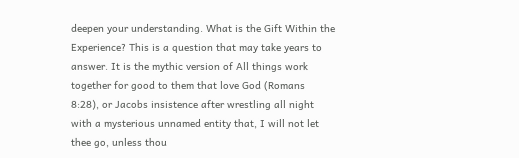deepen your understanding. What is the Gift Within the Experience? This is a question that may take years to answer. It is the mythic version of All things work together for good to them that love God (Romans 8:28), or Jacobs insistence after wrestling all night with a mysterious unnamed entity that, I will not let thee go, unless thou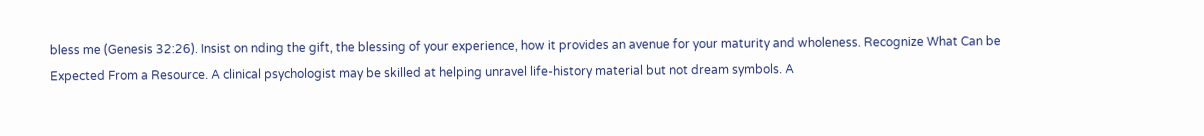bless me (Genesis 32:26). Insist on nding the gift, the blessing of your experience, how it provides an avenue for your maturity and wholeness. Recognize What Can be Expected From a Resource. A clinical psychologist may be skilled at helping unravel life-history material but not dream symbols. A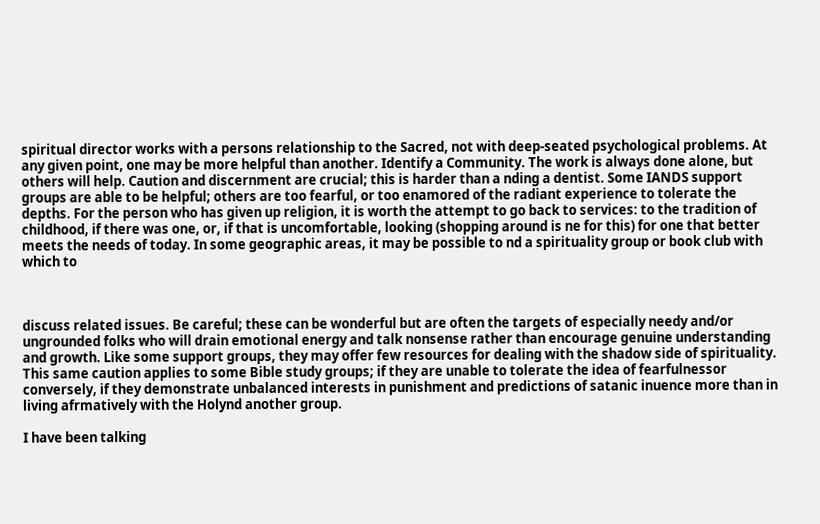spiritual director works with a persons relationship to the Sacred, not with deep-seated psychological problems. At any given point, one may be more helpful than another. Identify a Community. The work is always done alone, but others will help. Caution and discernment are crucial; this is harder than a nding a dentist. Some IANDS support groups are able to be helpful; others are too fearful, or too enamored of the radiant experience to tolerate the depths. For the person who has given up religion, it is worth the attempt to go back to services: to the tradition of childhood, if there was one, or, if that is uncomfortable, looking (shopping around is ne for this) for one that better meets the needs of today. In some geographic areas, it may be possible to nd a spirituality group or book club with which to



discuss related issues. Be careful; these can be wonderful but are often the targets of especially needy and/or ungrounded folks who will drain emotional energy and talk nonsense rather than encourage genuine understanding and growth. Like some support groups, they may offer few resources for dealing with the shadow side of spirituality. This same caution applies to some Bible study groups; if they are unable to tolerate the idea of fearfulnessor conversely, if they demonstrate unbalanced interests in punishment and predictions of satanic inuence more than in living afrmatively with the Holynd another group.

I have been talking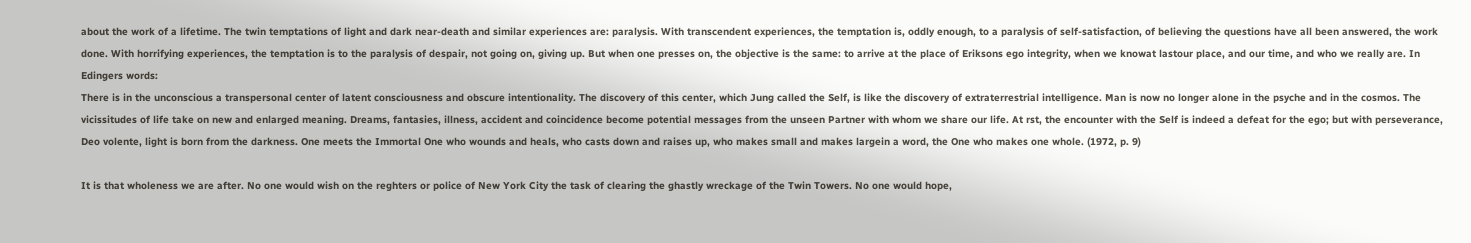about the work of a lifetime. The twin temptations of light and dark near-death and similar experiences are: paralysis. With transcendent experiences, the temptation is, oddly enough, to a paralysis of self-satisfaction, of believing the questions have all been answered, the work done. With horrifying experiences, the temptation is to the paralysis of despair, not going on, giving up. But when one presses on, the objective is the same: to arrive at the place of Eriksons ego integrity, when we knowat lastour place, and our time, and who we really are. In Edingers words:
There is in the unconscious a transpersonal center of latent consciousness and obscure intentionality. The discovery of this center, which Jung called the Self, is like the discovery of extraterrestrial intelligence. Man is now no longer alone in the psyche and in the cosmos. The vicissitudes of life take on new and enlarged meaning. Dreams, fantasies, illness, accident and coincidence become potential messages from the unseen Partner with whom we share our life. At rst, the encounter with the Self is indeed a defeat for the ego; but with perseverance, Deo volente, light is born from the darkness. One meets the Immortal One who wounds and heals, who casts down and raises up, who makes small and makes largein a word, the One who makes one whole. (1972, p. 9)

It is that wholeness we are after. No one would wish on the reghters or police of New York City the task of clearing the ghastly wreckage of the Twin Towers. No one would hope,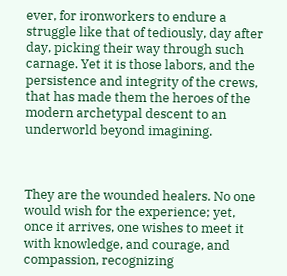ever, for ironworkers to endure a struggle like that of tediously, day after day, picking their way through such carnage. Yet it is those labors, and the persistence and integrity of the crews, that has made them the heroes of the modern archetypal descent to an underworld beyond imagining.



They are the wounded healers. No one would wish for the experience; yet, once it arrives, one wishes to meet it with knowledge, and courage, and compassion, recognizing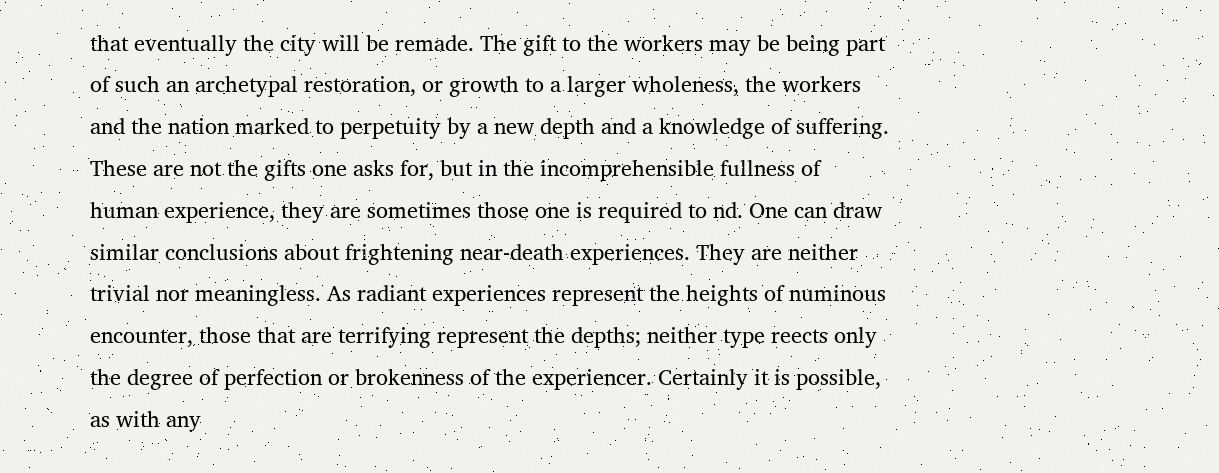that eventually the city will be remade. The gift to the workers may be being part of such an archetypal restoration, or growth to a larger wholeness, the workers and the nation marked to perpetuity by a new depth and a knowledge of suffering. These are not the gifts one asks for, but in the incomprehensible fullness of human experience, they are sometimes those one is required to nd. One can draw similar conclusions about frightening near-death experiences. They are neither trivial nor meaningless. As radiant experiences represent the heights of numinous encounter, those that are terrifying represent the depths; neither type reects only the degree of perfection or brokenness of the experiencer. Certainly it is possible, as with any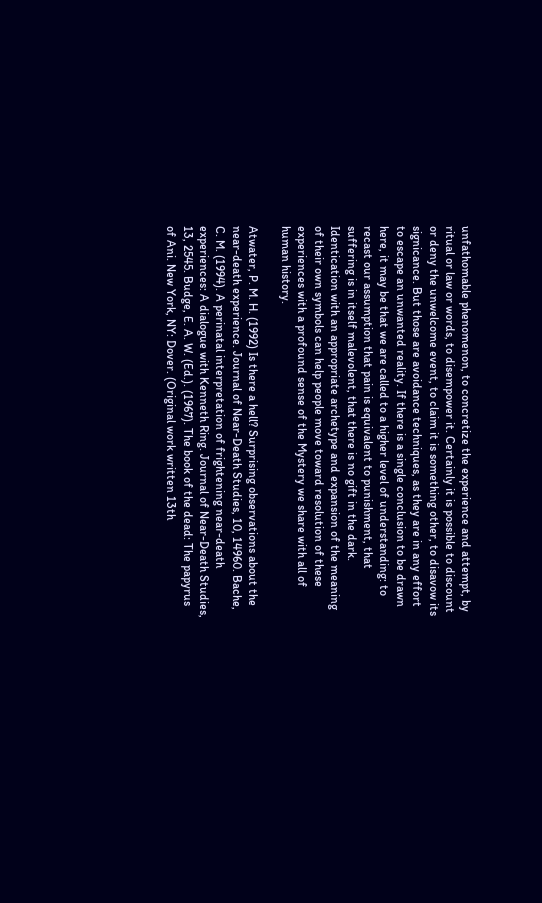unfathomable phenomenon, to concretize the experience and attempt, by ritual or law or words, to disempower it. Certainly it is possible to discount or deny the unwelcome event, to claim it is something other, to disavow its signicance. But those are avoidance techniques, as they are in any effort to escape an unwanted reality. If there is a single conclusion to be drawn here, it may be that we are called to a higher level of understanding: to recast our assumption that pain is equivalent to punishment, that suffering is in itself malevolent, that there is no gift in the dark. Identication with an appropriate archetype and expansion of the meaning of their own symbols can help people move toward resolution of these experiences with a profound sense of the Mystery we share with all of human history.

Atwater, P. M. H. (1992) Is there a hell? Surprising observations about the near-death experience. Journal of Near-Death Studies, 10, 14960. Bache, C. M. (1994). A perinatal interpretation of frightening near-death experiences: A dialogue with Kenneth Ring. Journal of Near-Death Studies, 13, 2545. Budge, E. A. W. (Ed.). (1967). The book of the dead: The papyrus of Ani. New York, NY: Dover. (Original work written 13th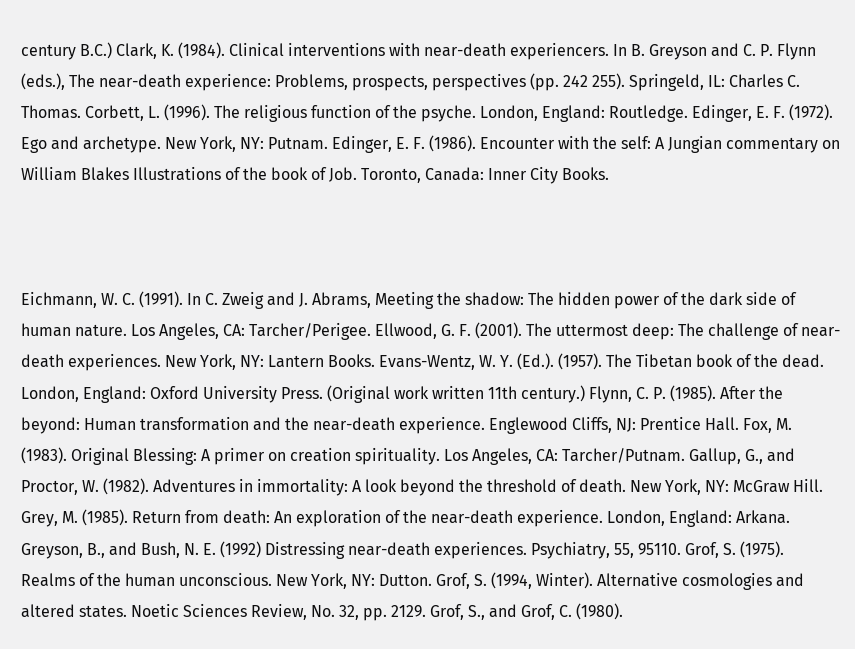century B.C.) Clark, K. (1984). Clinical interventions with near-death experiencers. In B. Greyson and C. P. Flynn (eds.), The near-death experience: Problems, prospects, perspectives (pp. 242 255). Springeld, IL: Charles C. Thomas. Corbett, L. (1996). The religious function of the psyche. London, England: Routledge. Edinger, E. F. (1972). Ego and archetype. New York, NY: Putnam. Edinger, E. F. (1986). Encounter with the self: A Jungian commentary on William Blakes Illustrations of the book of Job. Toronto, Canada: Inner City Books.



Eichmann, W. C. (1991). In C. Zweig and J. Abrams, Meeting the shadow: The hidden power of the dark side of human nature. Los Angeles, CA: Tarcher/Perigee. Ellwood, G. F. (2001). The uttermost deep: The challenge of near-death experiences. New York, NY: Lantern Books. Evans-Wentz, W. Y. (Ed.). (1957). The Tibetan book of the dead. London, England: Oxford University Press. (Original work written 11th century.) Flynn, C. P. (1985). After the beyond: Human transformation and the near-death experience. Englewood Cliffs, NJ: Prentice Hall. Fox, M. (1983). Original Blessing: A primer on creation spirituality. Los Angeles, CA: Tarcher/Putnam. Gallup, G., and Proctor, W. (1982). Adventures in immortality: A look beyond the threshold of death. New York, NY: McGraw Hill. Grey, M. (1985). Return from death: An exploration of the near-death experience. London, England: Arkana. Greyson, B., and Bush, N. E. (1992) Distressing near-death experiences. Psychiatry, 55, 95110. Grof, S. (1975). Realms of the human unconscious. New York, NY: Dutton. Grof, S. (1994, Winter). Alternative cosmologies and altered states. Noetic Sciences Review, No. 32, pp. 2129. Grof, S., and Grof, C. (1980).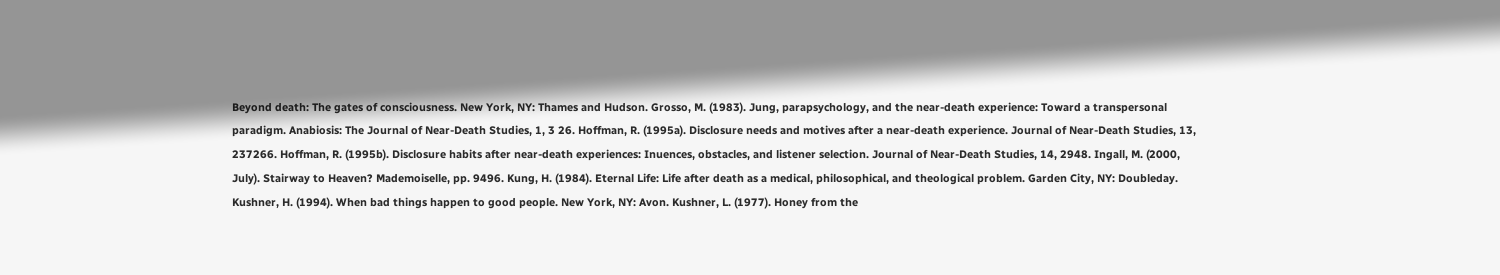Beyond death: The gates of consciousness. New York, NY: Thames and Hudson. Grosso, M. (1983). Jung, parapsychology, and the near-death experience: Toward a transpersonal paradigm. Anabiosis: The Journal of Near-Death Studies, 1, 3 26. Hoffman, R. (1995a). Disclosure needs and motives after a near-death experience. Journal of Near-Death Studies, 13, 237266. Hoffman, R. (1995b). Disclosure habits after near-death experiences: Inuences, obstacles, and listener selection. Journal of Near-Death Studies, 14, 2948. Ingall, M. (2000, July). Stairway to Heaven? Mademoiselle, pp. 9496. Kung, H. (1984). Eternal Life: Life after death as a medical, philosophical, and theological problem. Garden City, NY: Doubleday. Kushner, H. (1994). When bad things happen to good people. New York, NY: Avon. Kushner, L. (1977). Honey from the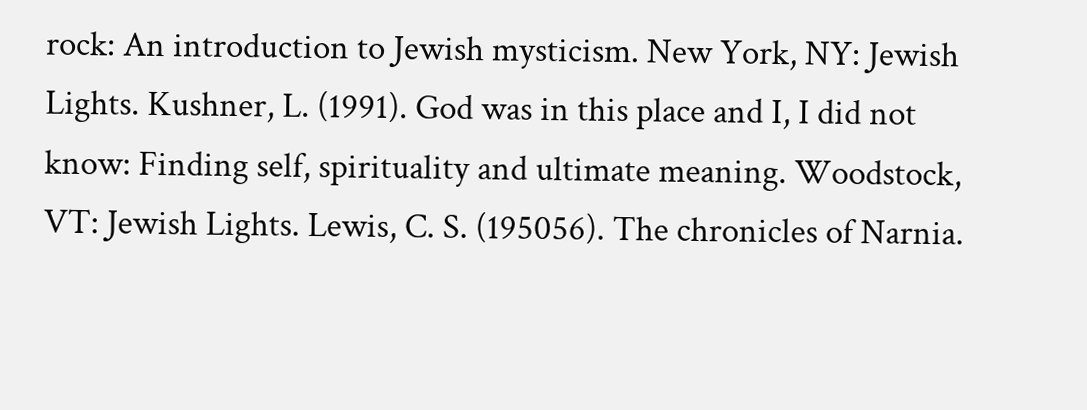rock: An introduction to Jewish mysticism. New York, NY: Jewish Lights. Kushner, L. (1991). God was in this place and I, I did not know: Finding self, spirituality and ultimate meaning. Woodstock, VT: Jewish Lights. Lewis, C. S. (195056). The chronicles of Narnia.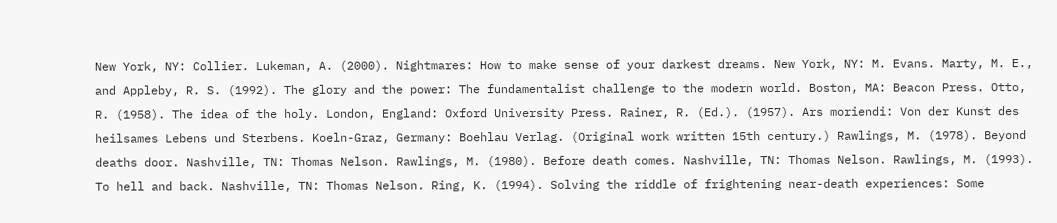New York, NY: Collier. Lukeman, A. (2000). Nightmares: How to make sense of your darkest dreams. New York, NY: M. Evans. Marty, M. E., and Appleby, R. S. (1992). The glory and the power: The fundamentalist challenge to the modern world. Boston, MA: Beacon Press. Otto, R. (1958). The idea of the holy. London, England: Oxford University Press. Rainer, R. (Ed.). (1957). Ars moriendi: Von der Kunst des heilsames Lebens und Sterbens. Koeln-Graz, Germany: Boehlau Verlag. (Original work written 15th century.) Rawlings, M. (1978). Beyond deaths door. Nashville, TN: Thomas Nelson. Rawlings, M. (1980). Before death comes. Nashville, TN: Thomas Nelson. Rawlings, M. (1993). To hell and back. Nashville, TN: Thomas Nelson. Ring, K. (1994). Solving the riddle of frightening near-death experiences: Some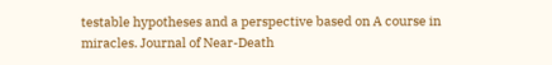testable hypotheses and a perspective based on A course in miracles. Journal of Near-Death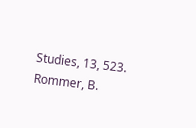Studies, 13, 523. Rommer, B.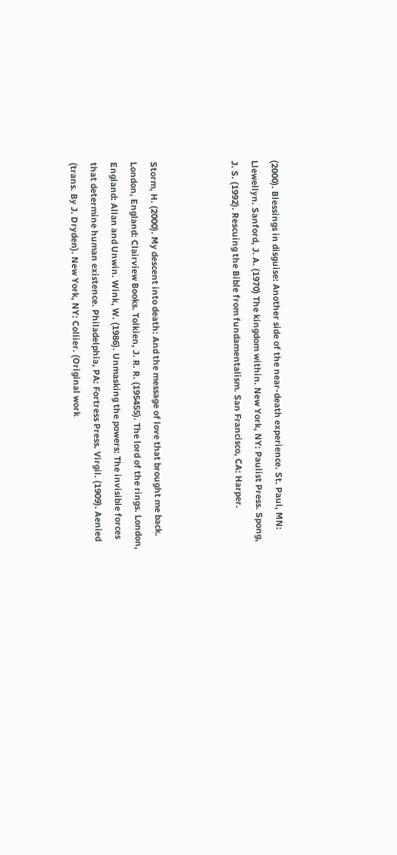(2000). Blessings in disguise: Another side of the near-death experience. St. Paul, MN: Llewellyn. Sanford, J. A. (1970) The kingdom within. New York, NY: Paulist Press. Spong, J. S. (1992). Rescuing the Bible from fundamentalism. San Francisco, CA: Harper.



Storm, H. (2000). My descent into death: And the message of love that brought me back. London, England: Clairview Books. Tolkien, J. R. R. (195455). The lord of the rings. London, England: Allan and Unwin. Wink, W. (1986). Unmasking the powers: The invisible forces that determine human existence. Philadelphia, PA: Fortress Press. Virgil. (1909). Aenied (trans. By J. Dryden). New York, NY: Collier. (Original work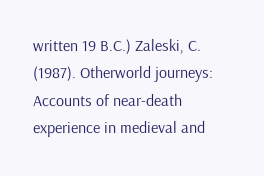written 19 B.C.) Zaleski, C. (1987). Otherworld journeys: Accounts of near-death experience in medieval and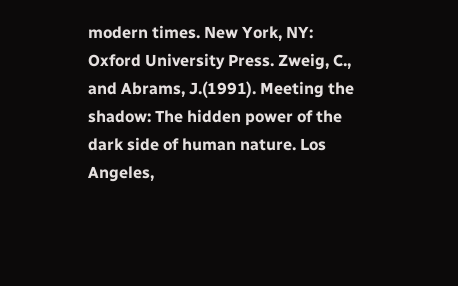modern times. New York, NY: Oxford University Press. Zweig, C., and Abrams, J.(1991). Meeting the shadow: The hidden power of the dark side of human nature. Los Angeles,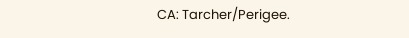CA: Tarcher/Perigee.